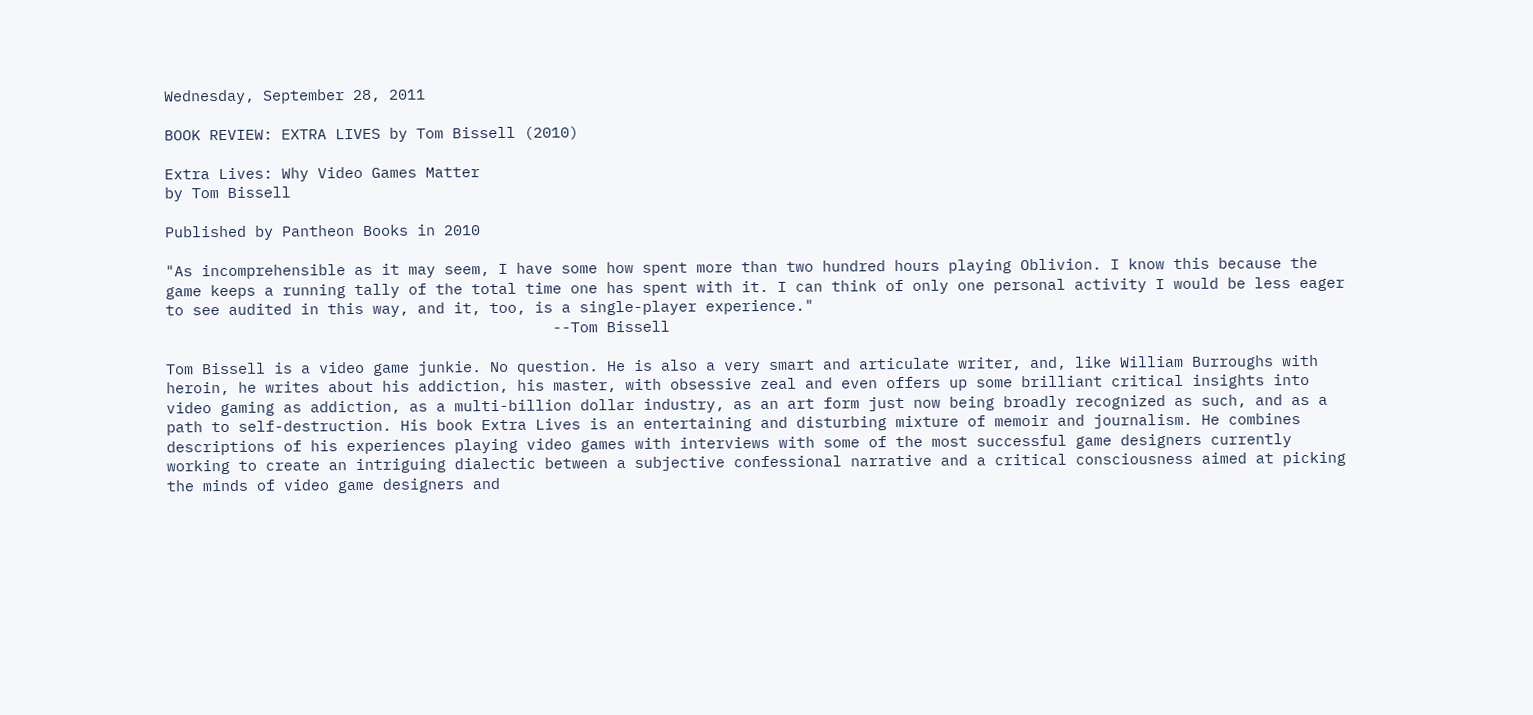Wednesday, September 28, 2011

BOOK REVIEW: EXTRA LIVES by Tom Bissell (2010)

Extra Lives: Why Video Games Matter
by Tom Bissell

Published by Pantheon Books in 2010

"As incomprehensible as it may seem, I have some how spent more than two hundred hours playing Oblivion. I know this because the game keeps a running tally of the total time one has spent with it. I can think of only one personal activity I would be less eager to see audited in this way, and it, too, is a single-player experience."
                                           --Tom Bissell

Tom Bissell is a video game junkie. No question. He is also a very smart and articulate writer, and, like William Burroughs with heroin, he writes about his addiction, his master, with obsessive zeal and even offers up some brilliant critical insights into video gaming as addiction, as a multi-billion dollar industry, as an art form just now being broadly recognized as such, and as a path to self-destruction. His book Extra Lives is an entertaining and disturbing mixture of memoir and journalism. He combines descriptions of his experiences playing video games with interviews with some of the most successful game designers currently working to create an intriguing dialectic between a subjective confessional narrative and a critical consciousness aimed at picking the minds of video game designers and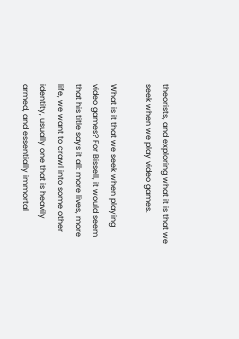theorists, and exploring what it is that we seek when we play video games.

What is it that we seek when playing video games? For Bissell, it would seem that his title says it all: more lives, more life, we want to crawl into some other identity, usually one that is heavily armed, and essentially immortal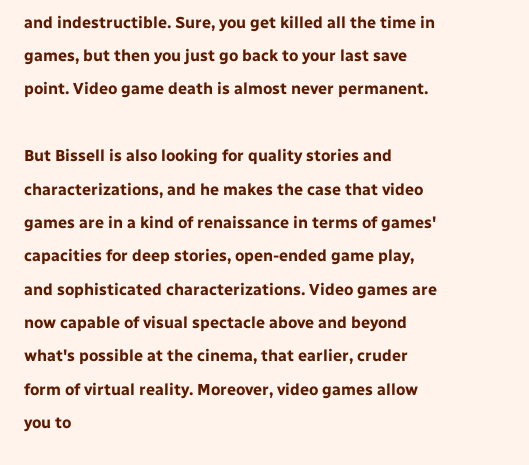and indestructible. Sure, you get killed all the time in games, but then you just go back to your last save point. Video game death is almost never permanent.

But Bissell is also looking for quality stories and characterizations, and he makes the case that video games are in a kind of renaissance in terms of games' capacities for deep stories, open-ended game play, and sophisticated characterizations. Video games are now capable of visual spectacle above and beyond what's possible at the cinema, that earlier, cruder form of virtual reality. Moreover, video games allow you to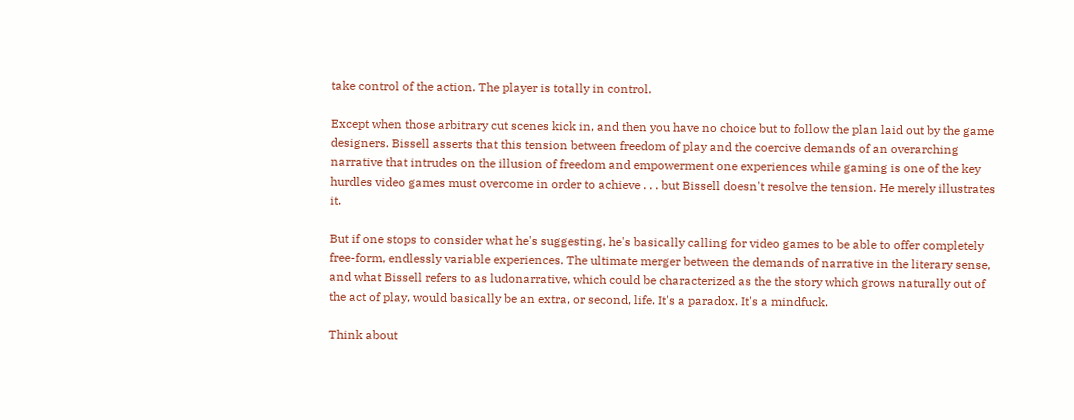take control of the action. The player is totally in control.

Except when those arbitrary cut scenes kick in, and then you have no choice but to follow the plan laid out by the game designers. Bissell asserts that this tension between freedom of play and the coercive demands of an overarching narrative that intrudes on the illusion of freedom and empowerment one experiences while gaming is one of the key hurdles video games must overcome in order to achieve . . . but Bissell doesn't resolve the tension. He merely illustrates it.

But if one stops to consider what he's suggesting, he's basically calling for video games to be able to offer completely free-form, endlessly variable experiences. The ultimate merger between the demands of narrative in the literary sense, and what Bissell refers to as ludonarrative, which could be characterized as the the story which grows naturally out of the act of play, would basically be an extra, or second, life. It's a paradox. It's a mindfuck.

Think about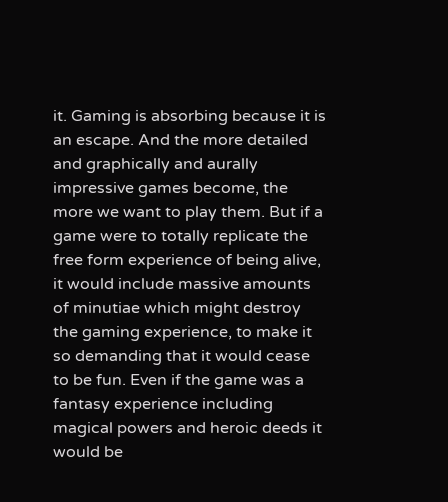it. Gaming is absorbing because it is an escape. And the more detailed and graphically and aurally impressive games become, the more we want to play them. But if a game were to totally replicate the free form experience of being alive, it would include massive amounts of minutiae which might destroy the gaming experience, to make it so demanding that it would cease to be fun. Even if the game was a fantasy experience including magical powers and heroic deeds it would be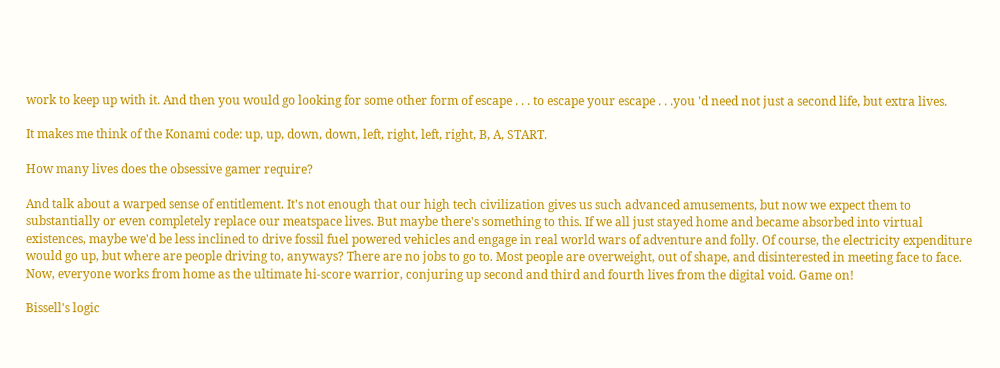work to keep up with it. And then you would go looking for some other form of escape . . . to escape your escape . . .you 'd need not just a second life, but extra lives.

It makes me think of the Konami code: up, up, down, down, left, right, left, right, B, A, START.

How many lives does the obsessive gamer require?

And talk about a warped sense of entitlement. It's not enough that our high tech civilization gives us such advanced amusements, but now we expect them to substantially or even completely replace our meatspace lives. But maybe there's something to this. If we all just stayed home and became absorbed into virtual existences, maybe we'd be less inclined to drive fossil fuel powered vehicles and engage in real world wars of adventure and folly. Of course, the electricity expenditure would go up, but where are people driving to, anyways? There are no jobs to go to. Most people are overweight, out of shape, and disinterested in meeting face to face.  Now, everyone works from home as the ultimate hi-score warrior, conjuring up second and third and fourth lives from the digital void. Game on!

Bissell's logic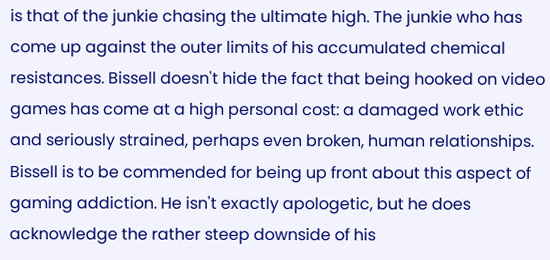is that of the junkie chasing the ultimate high. The junkie who has come up against the outer limits of his accumulated chemical resistances. Bissell doesn't hide the fact that being hooked on video games has come at a high personal cost: a damaged work ethic and seriously strained, perhaps even broken, human relationships. Bissell is to be commended for being up front about this aspect of gaming addiction. He isn't exactly apologetic, but he does acknowledge the rather steep downside of his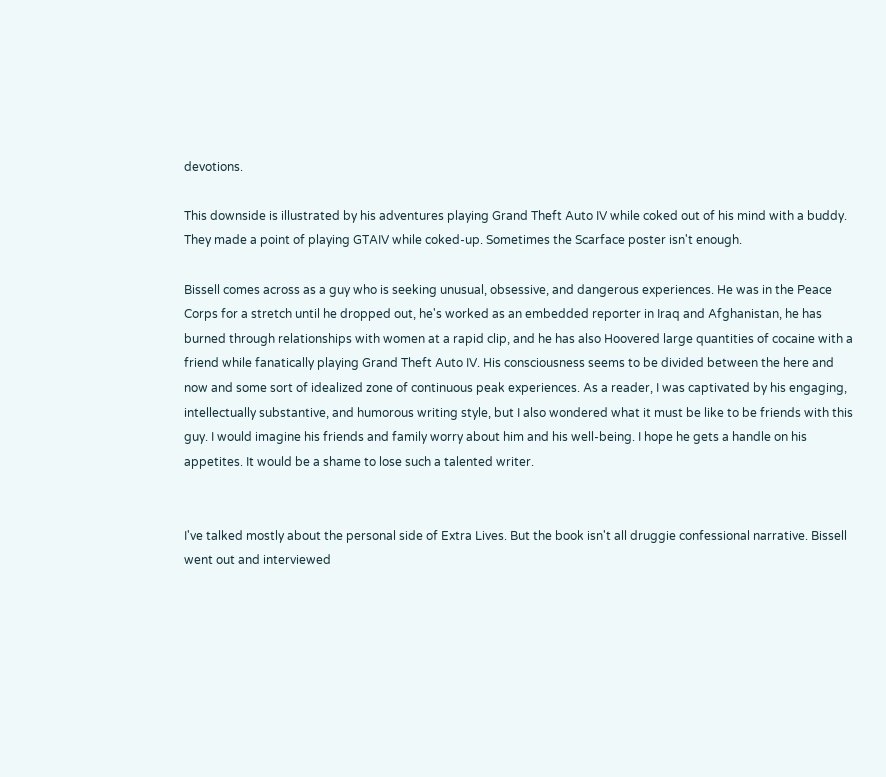devotions.

This downside is illustrated by his adventures playing Grand Theft Auto IV while coked out of his mind with a buddy. They made a point of playing GTAIV while coked-up. Sometimes the Scarface poster isn't enough.

Bissell comes across as a guy who is seeking unusual, obsessive, and dangerous experiences. He was in the Peace Corps for a stretch until he dropped out, he's worked as an embedded reporter in Iraq and Afghanistan, he has burned through relationships with women at a rapid clip, and he has also Hoovered large quantities of cocaine with a friend while fanatically playing Grand Theft Auto IV. His consciousness seems to be divided between the here and now and some sort of idealized zone of continuous peak experiences. As a reader, I was captivated by his engaging, intellectually substantive, and humorous writing style, but I also wondered what it must be like to be friends with this guy. I would imagine his friends and family worry about him and his well-being. I hope he gets a handle on his appetites. It would be a shame to lose such a talented writer.


I've talked mostly about the personal side of Extra Lives. But the book isn't all druggie confessional narrative. Bissell went out and interviewed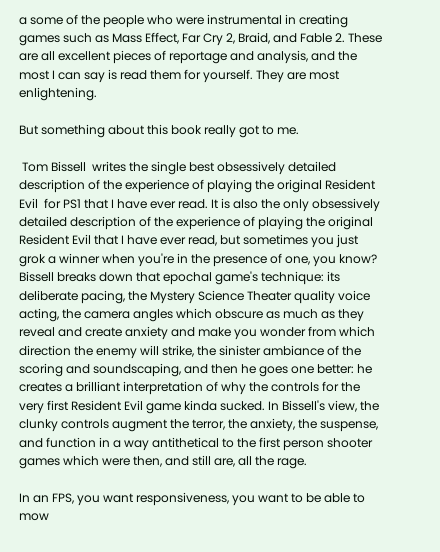a some of the people who were instrumental in creating games such as Mass Effect, Far Cry 2, Braid, and Fable 2. These are all excellent pieces of reportage and analysis, and the most I can say is read them for yourself. They are most enlightening.

But something about this book really got to me.

 Tom Bissell  writes the single best obsessively detailed description of the experience of playing the original Resident Evil  for PS1 that I have ever read. It is also the only obsessively detailed description of the experience of playing the original Resident Evil that I have ever read, but sometimes you just grok a winner when you're in the presence of one, you know? Bissell breaks down that epochal game's technique: its deliberate pacing, the Mystery Science Theater quality voice acting, the camera angles which obscure as much as they reveal and create anxiety and make you wonder from which direction the enemy will strike, the sinister ambiance of the scoring and soundscaping, and then he goes one better: he creates a brilliant interpretation of why the controls for the very first Resident Evil game kinda sucked. In Bissell's view, the clunky controls augment the terror, the anxiety, the suspense, and function in a way antithetical to the first person shooter games which were then, and still are, all the rage.

In an FPS, you want responsiveness, you want to be able to mow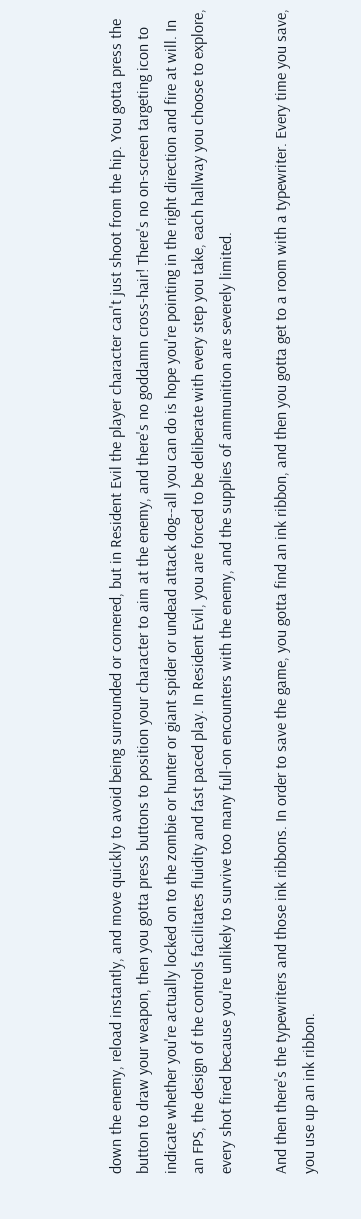down the enemy, reload instantly, and move quickly to avoid being surrounded or cornered, but in Resident Evil the player character can't just shoot from the hip. You gotta press the button to draw your weapon, then you gotta press buttons to position your character to aim at the enemy, and there's no goddamn cross-hair! There's no on-screen targeting icon to indicate whether you're actually locked on to the zombie or hunter or giant spider or undead attack dog--all you can do is hope you're pointing in the right direction and fire at will. In an FPS, the design of the controls facilitates fluidity and fast paced play. In Resident Evil, you are forced to be deliberate with every step you take, each hallway you choose to explore, every shot fired because you're unlikely to survive too many full-on encounters with the enemy, and the supplies of ammunition are severely limited.

And then there's the typewriters and those ink ribbons. In order to save the game, you gotta find an ink ribbon, and then you gotta get to a room with a typewriter. Every time you save, you use up an ink ribbon.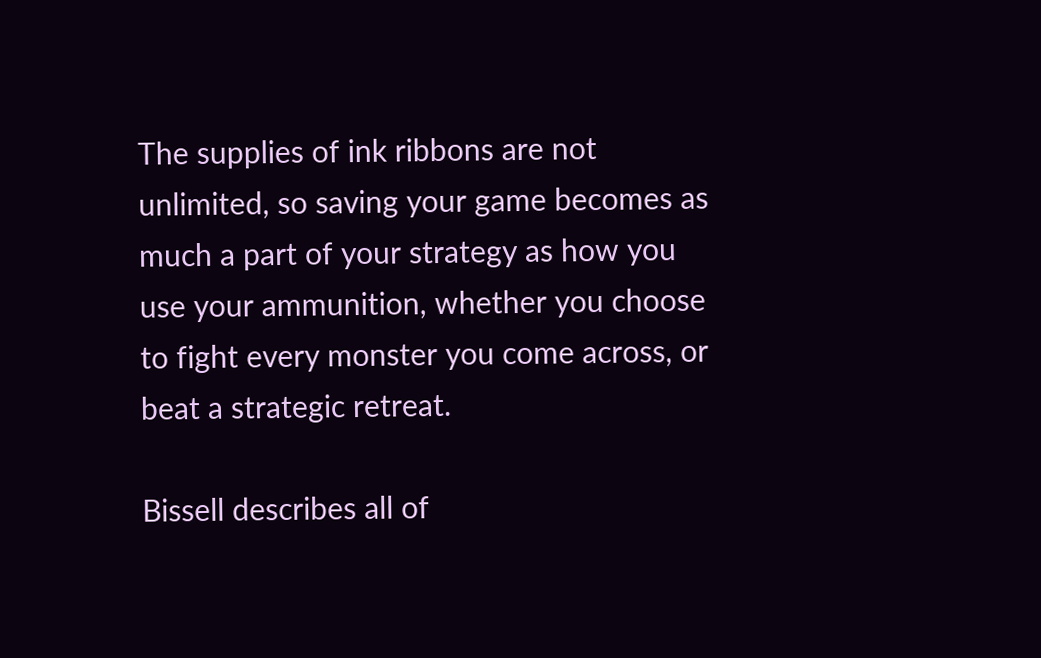The supplies of ink ribbons are not unlimited, so saving your game becomes as much a part of your strategy as how you use your ammunition, whether you choose to fight every monster you come across, or beat a strategic retreat.

Bissell describes all of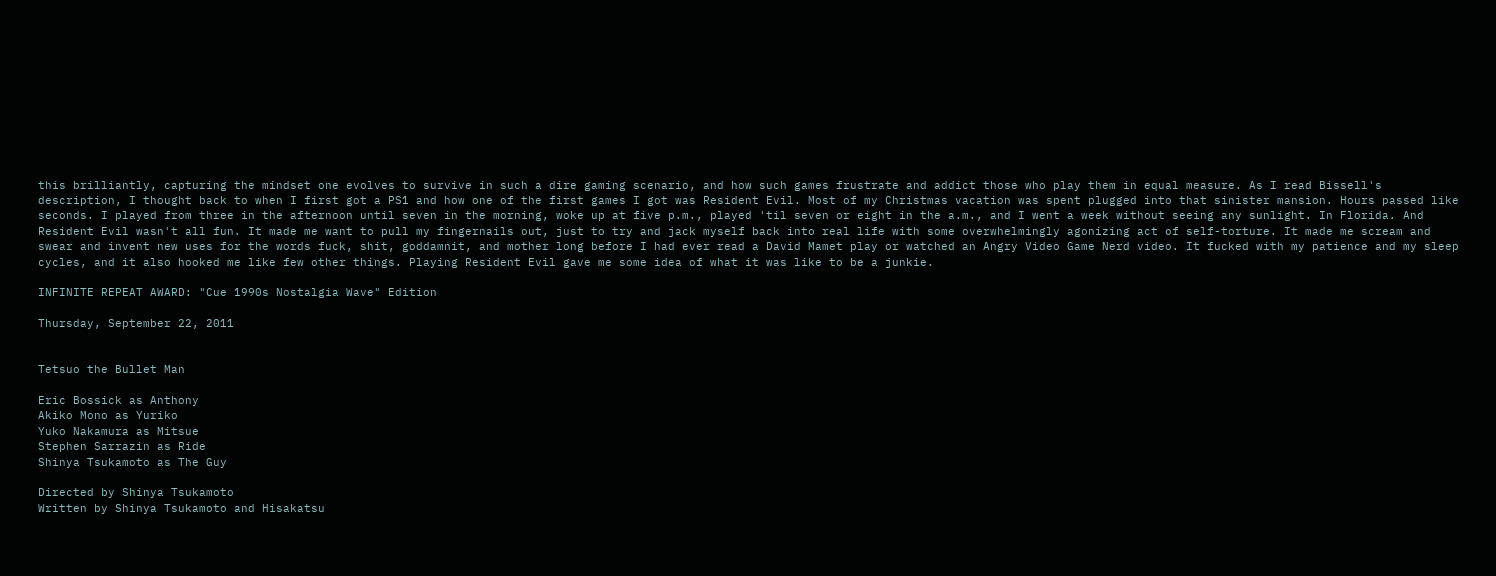this brilliantly, capturing the mindset one evolves to survive in such a dire gaming scenario, and how such games frustrate and addict those who play them in equal measure. As I read Bissell's description, I thought back to when I first got a PS1 and how one of the first games I got was Resident Evil. Most of my Christmas vacation was spent plugged into that sinister mansion. Hours passed like seconds. I played from three in the afternoon until seven in the morning, woke up at five p.m., played 'til seven or eight in the a.m., and I went a week without seeing any sunlight. In Florida. And Resident Evil wasn't all fun. It made me want to pull my fingernails out, just to try and jack myself back into real life with some overwhelmingly agonizing act of self-torture. It made me scream and swear and invent new uses for the words fuck, shit, goddamnit, and mother long before I had ever read a David Mamet play or watched an Angry Video Game Nerd video. It fucked with my patience and my sleep cycles, and it also hooked me like few other things. Playing Resident Evil gave me some idea of what it was like to be a junkie.

INFINITE REPEAT AWARD: "Cue 1990s Nostalgia Wave" Edition

Thursday, September 22, 2011


Tetsuo the Bullet Man

Eric Bossick as Anthony
Akiko Mono as Yuriko
Yuko Nakamura as Mitsue
Stephen Sarrazin as Ride
Shinya Tsukamoto as The Guy

Directed by Shinya Tsukamoto
Written by Shinya Tsukamoto and Hisakatsu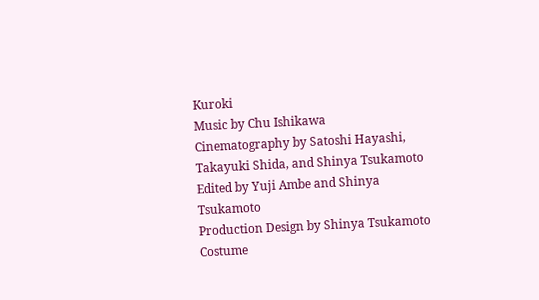Kuroki
Music by Chu Ishikawa
Cinematography by Satoshi Hayashi, Takayuki Shida, and Shinya Tsukamoto
Edited by Yuji Ambe and Shinya Tsukamoto
Production Design by Shinya Tsukamoto
Costume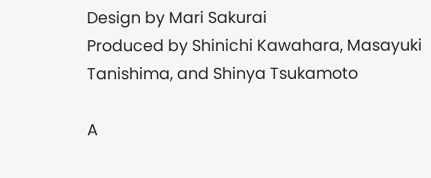Design by Mari Sakurai
Produced by Shinichi Kawahara, Masayuki Tanishima, and Shinya Tsukamoto

A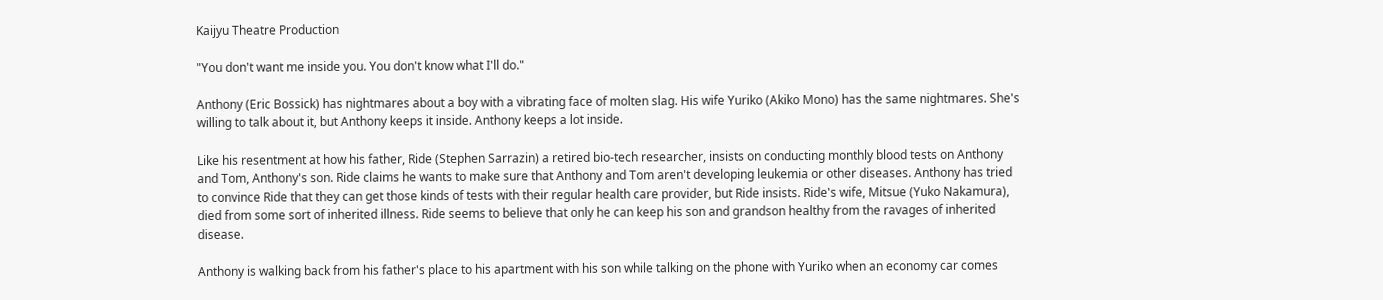Kaijyu Theatre Production

"You don't want me inside you. You don't know what I'll do."

Anthony (Eric Bossick) has nightmares about a boy with a vibrating face of molten slag. His wife Yuriko (Akiko Mono) has the same nightmares. She's willing to talk about it, but Anthony keeps it inside. Anthony keeps a lot inside.

Like his resentment at how his father, Ride (Stephen Sarrazin) a retired bio-tech researcher, insists on conducting monthly blood tests on Anthony and Tom, Anthony's son. Ride claims he wants to make sure that Anthony and Tom aren't developing leukemia or other diseases. Anthony has tried to convince Ride that they can get those kinds of tests with their regular health care provider, but Ride insists. Ride's wife, Mitsue (Yuko Nakamura), died from some sort of inherited illness. Ride seems to believe that only he can keep his son and grandson healthy from the ravages of inherited disease.

Anthony is walking back from his father's place to his apartment with his son while talking on the phone with Yuriko when an economy car comes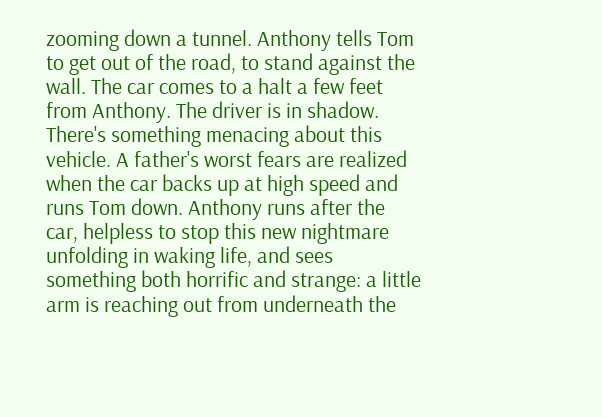zooming down a tunnel. Anthony tells Tom to get out of the road, to stand against the wall. The car comes to a halt a few feet from Anthony. The driver is in shadow. There's something menacing about this vehicle. A father's worst fears are realized when the car backs up at high speed and runs Tom down. Anthony runs after the car, helpless to stop this new nightmare unfolding in waking life, and sees something both horrific and strange: a little arm is reaching out from underneath the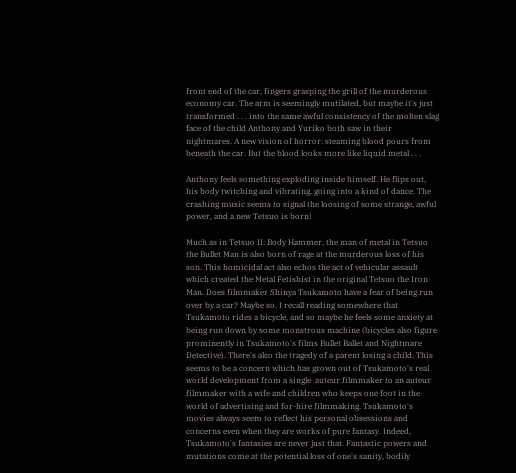front end of the car, fingers grasping the grill of the murderous economy car. The arm is seemingly mutilated, but maybe it's just transformed . . . into the same awful consistency of the molten slag face of the child Anthony and Yuriko both saw in their nightmares. A new vision of horror: steaming blood pours from beneath the car. But the blood looks more like liquid metal . . .

Anthony feels something exploding inside himself. He flips out, his body twitching and vibrating, going into a kind of dance. The crashing music seems to signal the loosing of some strange, awful power, and a new Tetsuo is born!

Much as in Tetsuo II: Body Hammer, the man of metal in Tetsuo the Bullet Man is also born of rage at the murderous loss of his son. This homicidal act also echos the act of vehicular assault which created the Metal Fetishist in the original Tetsuo the Iron Man. Does filmmaker Shinya Tsukamoto have a fear of being run over by a car? Maybe so. I recall reading somewhere that Tsukamoto rides a bicycle, and so maybe he feels some anxiety at being run down by some monstrous machine (bicycles also figure prominently in Tsukamoto's films Bullet Ballet and Nightmare Detective). There's also the tragedy of a parent losing a child. This seems to be a concern which has grown out of Tsukamoto's real world development from a single  auteur filmmaker to an auteur filmmaker with a wife and children who keeps one foot in the world of advertising and for-hire filmmaking. Tsukamoto's movies always seem to reflect his personal obsessions and concerns even when they are works of pure fantasy. Indeed, Tsukamoto's fantasies are never just that. Fantastic powers and mutations come at the potential loss of one's sanity, bodily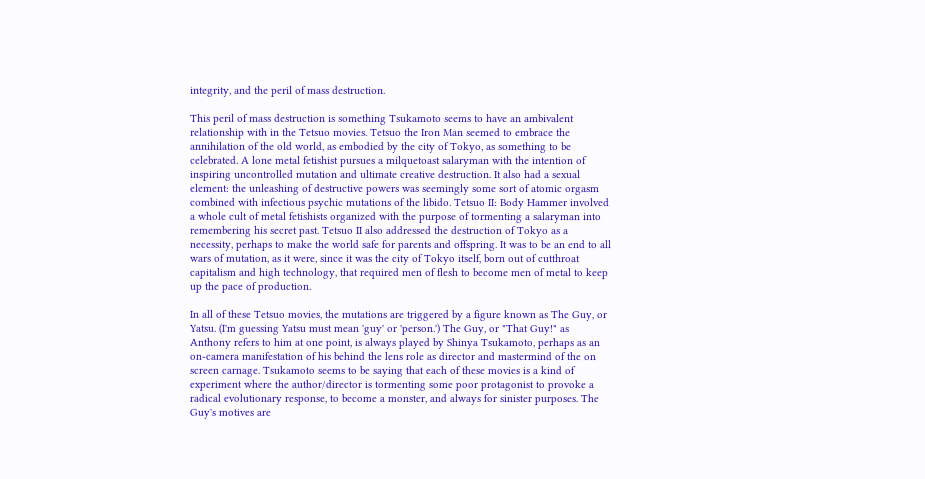integrity, and the peril of mass destruction.

This peril of mass destruction is something Tsukamoto seems to have an ambivalent relationship with in the Tetsuo movies. Tetsuo the Iron Man seemed to embrace the annihilation of the old world, as embodied by the city of Tokyo, as something to be celebrated. A lone metal fetishist pursues a milquetoast salaryman with the intention of inspiring uncontrolled mutation and ultimate creative destruction. It also had a sexual element: the unleashing of destructive powers was seemingly some sort of atomic orgasm combined with infectious psychic mutations of the libido. Tetsuo II: Body Hammer involved a whole cult of metal fetishists organized with the purpose of tormenting a salaryman into remembering his secret past. Tetsuo II also addressed the destruction of Tokyo as a necessity, perhaps to make the world safe for parents and offspring. It was to be an end to all wars of mutation, as it were, since it was the city of Tokyo itself, born out of cutthroat capitalism and high technology, that required men of flesh to become men of metal to keep up the pace of production.

In all of these Tetsuo movies, the mutations are triggered by a figure known as The Guy, or Yatsu. (I'm guessing Yatsu must mean 'guy' or 'person.') The Guy, or "That Guy!" as Anthony refers to him at one point, is always played by Shinya Tsukamoto, perhaps as an on-camera manifestation of his behind the lens role as director and mastermind of the on screen carnage. Tsukamoto seems to be saying that each of these movies is a kind of experiment where the author/director is tormenting some poor protagonist to provoke a radical evolutionary response, to become a monster, and always for sinister purposes. The Guy's motives are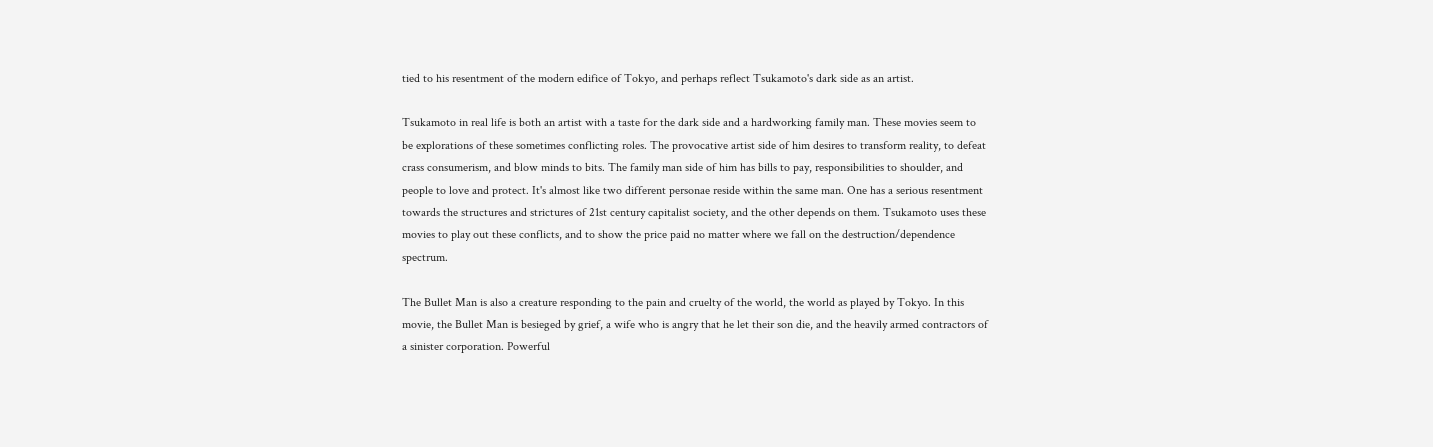tied to his resentment of the modern edifice of Tokyo, and perhaps reflect Tsukamoto's dark side as an artist.

Tsukamoto in real life is both an artist with a taste for the dark side and a hardworking family man. These movies seem to be explorations of these sometimes conflicting roles. The provocative artist side of him desires to transform reality, to defeat crass consumerism, and blow minds to bits. The family man side of him has bills to pay, responsibilities to shoulder, and people to love and protect. It's almost like two different personae reside within the same man. One has a serious resentment towards the structures and strictures of 21st century capitalist society, and the other depends on them. Tsukamoto uses these movies to play out these conflicts, and to show the price paid no matter where we fall on the destruction/dependence spectrum.

The Bullet Man is also a creature responding to the pain and cruelty of the world, the world as played by Tokyo. In this movie, the Bullet Man is besieged by grief, a wife who is angry that he let their son die, and the heavily armed contractors of a sinister corporation. Powerful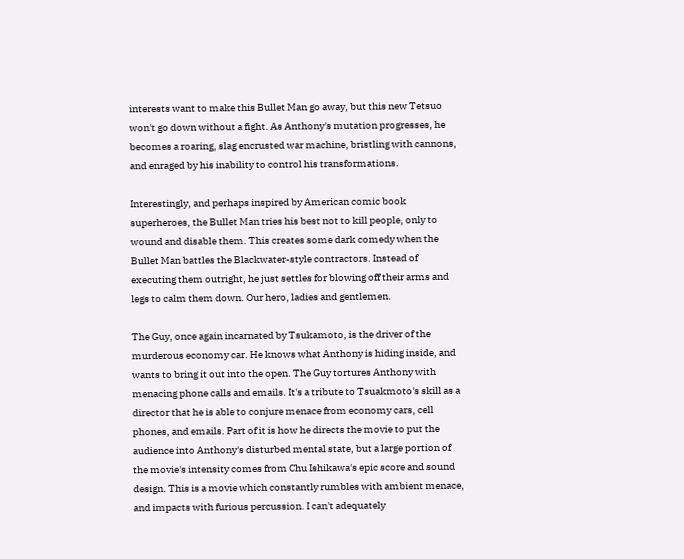interests want to make this Bullet Man go away, but this new Tetsuo won't go down without a fight. As Anthony's mutation progresses, he becomes a roaring, slag encrusted war machine, bristling with cannons, and enraged by his inability to control his transformations.

Interestingly, and perhaps inspired by American comic book superheroes, the Bullet Man tries his best not to kill people, only to wound and disable them. This creates some dark comedy when the Bullet Man battles the Blackwater-style contractors. Instead of executing them outright, he just settles for blowing off their arms and legs to calm them down. Our hero, ladies and gentlemen.

The Guy, once again incarnated by Tsukamoto, is the driver of the murderous economy car. He knows what Anthony is hiding inside, and wants to bring it out into the open. The Guy tortures Anthony with menacing phone calls and emails. It's a tribute to Tsuakmoto's skill as a director that he is able to conjure menace from economy cars, cell phones, and emails. Part of it is how he directs the movie to put the audience into Anthony's disturbed mental state, but a large portion of the movie's intensity comes from Chu Ishikawa's epic score and sound design. This is a movie which constantly rumbles with ambient menace, and impacts with furious percussion. I can't adequately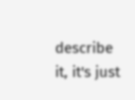describe it, it's just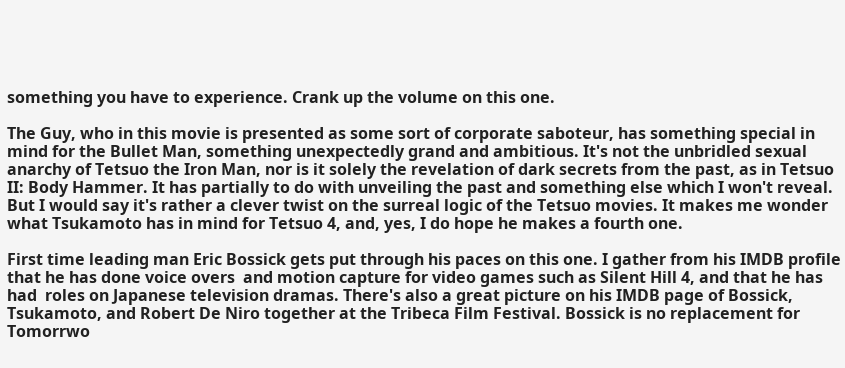something you have to experience. Crank up the volume on this one.

The Guy, who in this movie is presented as some sort of corporate saboteur, has something special in mind for the Bullet Man, something unexpectedly grand and ambitious. It's not the unbridled sexual anarchy of Tetsuo the Iron Man, nor is it solely the revelation of dark secrets from the past, as in Tetsuo II: Body Hammer. It has partially to do with unveiling the past and something else which I won't reveal. But I would say it's rather a clever twist on the surreal logic of the Tetsuo movies. It makes me wonder what Tsukamoto has in mind for Tetsuo 4, and, yes, I do hope he makes a fourth one.

First time leading man Eric Bossick gets put through his paces on this one. I gather from his IMDB profile that he has done voice overs  and motion capture for video games such as Silent Hill 4, and that he has had  roles on Japanese television dramas. There's also a great picture on his IMDB page of Bossick, Tsukamoto, and Robert De Niro together at the Tribeca Film Festival. Bossick is no replacement for Tomorrwo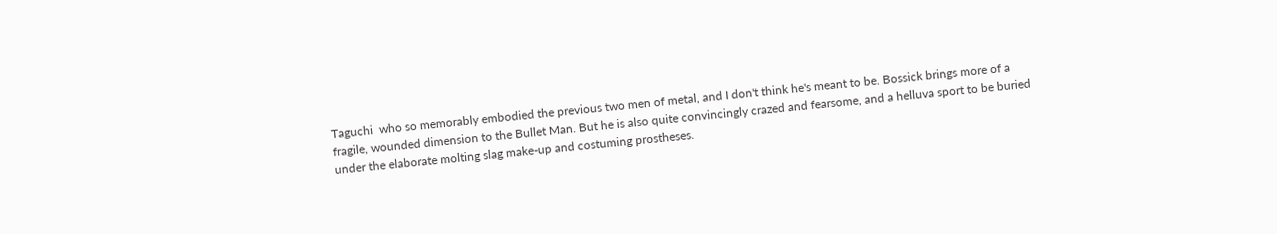Taguchi  who so memorably embodied the previous two men of metal, and I don't think he's meant to be. Bossick brings more of a fragile, wounded dimension to the Bullet Man. But he is also quite convincingly crazed and fearsome, and a helluva sport to be buried under the elaborate molting slag make-up and costuming prostheses.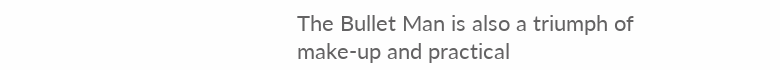The Bullet Man is also a triumph of make-up and practical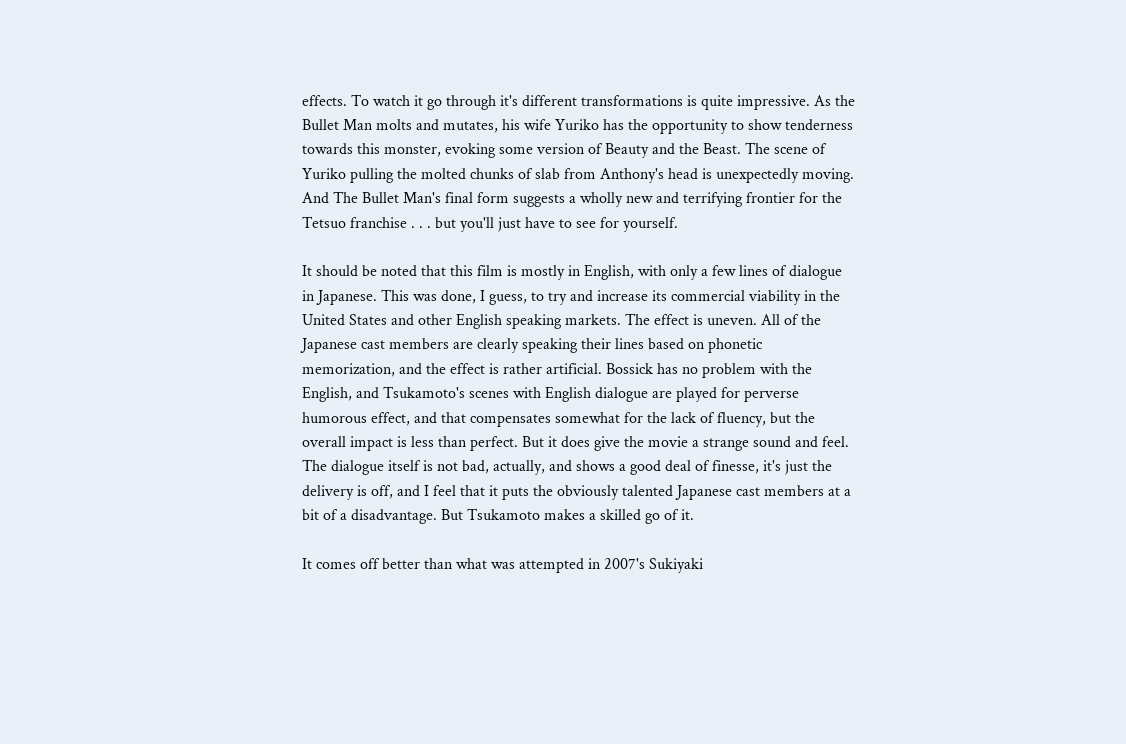effects. To watch it go through it's different transformations is quite impressive. As the Bullet Man molts and mutates, his wife Yuriko has the opportunity to show tenderness towards this monster, evoking some version of Beauty and the Beast. The scene of Yuriko pulling the molted chunks of slab from Anthony's head is unexpectedly moving. And The Bullet Man's final form suggests a wholly new and terrifying frontier for the Tetsuo franchise . . . but you'll just have to see for yourself.

It should be noted that this film is mostly in English, with only a few lines of dialogue in Japanese. This was done, I guess, to try and increase its commercial viability in the United States and other English speaking markets. The effect is uneven. All of the Japanese cast members are clearly speaking their lines based on phonetic memorization, and the effect is rather artificial. Bossick has no problem with the English, and Tsukamoto's scenes with English dialogue are played for perverse humorous effect, and that compensates somewhat for the lack of fluency, but the overall impact is less than perfect. But it does give the movie a strange sound and feel. The dialogue itself is not bad, actually, and shows a good deal of finesse, it's just the delivery is off, and I feel that it puts the obviously talented Japanese cast members at a bit of a disadvantage. But Tsukamoto makes a skilled go of it.

It comes off better than what was attempted in 2007's Sukiyaki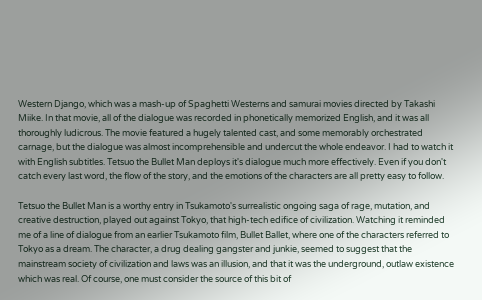Western Django, which was a mash-up of Spaghetti Westerns and samurai movies directed by Takashi Miike. In that movie, all of the dialogue was recorded in phonetically memorized English, and it was all thoroughly ludicrous. The movie featured a hugely talented cast, and some memorably orchestrated carnage, but the dialogue was almost incomprehensible and undercut the whole endeavor. I had to watch it with English subtitles. Tetsuo the Bullet Man deploys it's dialogue much more effectively. Even if you don't catch every last word, the flow of the story, and the emotions of the characters are all pretty easy to follow.

Tetsuo the Bullet Man is a worthy entry in Tsukamoto's surrealistic ongoing saga of rage, mutation, and creative destruction, played out against Tokyo, that high-tech edifice of civilization. Watching it reminded me of a line of dialogue from an earlier Tsukamoto film, Bullet Ballet, where one of the characters referred to Tokyo as a dream. The character, a drug dealing gangster and junkie, seemed to suggest that the mainstream society of civilization and laws was an illusion, and that it was the underground, outlaw existence which was real. Of course, one must consider the source of this bit of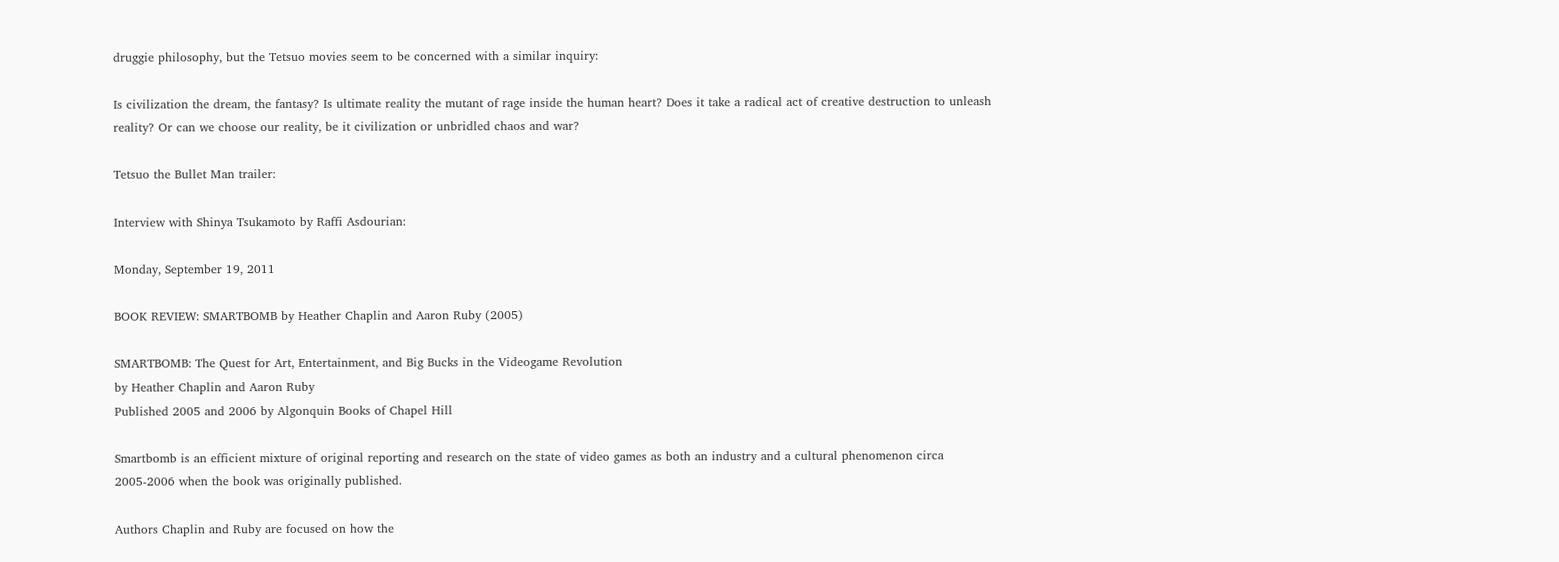druggie philosophy, but the Tetsuo movies seem to be concerned with a similar inquiry:

Is civilization the dream, the fantasy? Is ultimate reality the mutant of rage inside the human heart? Does it take a radical act of creative destruction to unleash reality? Or can we choose our reality, be it civilization or unbridled chaos and war?

Tetsuo the Bullet Man trailer:

Interview with Shinya Tsukamoto by Raffi Asdourian:

Monday, September 19, 2011

BOOK REVIEW: SMARTBOMB by Heather Chaplin and Aaron Ruby (2005)

SMARTBOMB: The Quest for Art, Entertainment, and Big Bucks in the Videogame Revolution
by Heather Chaplin and Aaron Ruby
Published 2005 and 2006 by Algonquin Books of Chapel Hill

Smartbomb is an efficient mixture of original reporting and research on the state of video games as both an industry and a cultural phenomenon circa 2005-2006 when the book was originally published.

Authors Chaplin and Ruby are focused on how the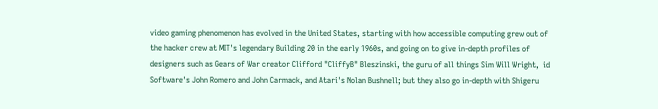video gaming phenomenon has evolved in the United States, starting with how accessible computing grew out of  the hacker crew at MIT's legendary Building 20 in the early 1960s, and going on to give in-depth profiles of designers such as Gears of War creator Clifford "CliffyB" Bleszinski, the guru of all things Sim Will Wright,  id Software's John Romero and John Carmack, and Atari's Nolan Bushnell; but they also go in-depth with Shigeru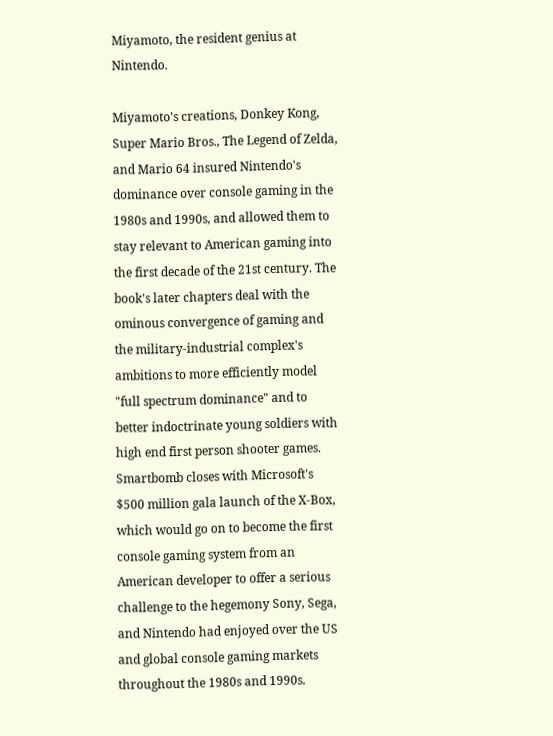Miyamoto, the resident genius at Nintendo.

Miyamoto's creations, Donkey Kong, Super Mario Bros., The Legend of Zelda, and Mario 64 insured Nintendo's dominance over console gaming in the 1980s and 1990s, and allowed them to stay relevant to American gaming into the first decade of the 21st century. The book's later chapters deal with the ominous convergence of gaming and the military-industrial complex's ambitions to more efficiently model "full spectrum dominance" and to better indoctrinate young soldiers with high end first person shooter games. Smartbomb closes with Microsoft's $500 million gala launch of the X-Box, which would go on to become the first console gaming system from an American developer to offer a serious challenge to the hegemony Sony, Sega, and Nintendo had enjoyed over the US and global console gaming markets throughout the 1980s and 1990s.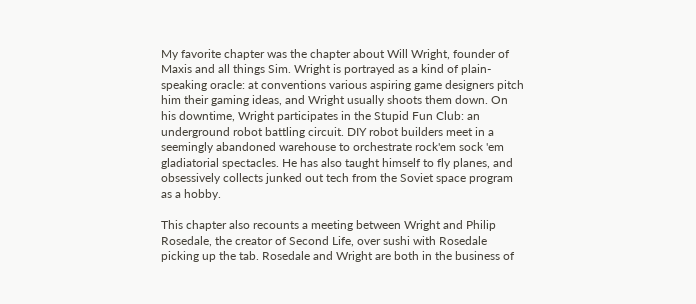My favorite chapter was the chapter about Will Wright, founder of Maxis and all things Sim. Wright is portrayed as a kind of plain-speaking oracle: at conventions various aspiring game designers pitch him their gaming ideas, and Wright usually shoots them down. On his downtime, Wright participates in the Stupid Fun Club: an underground robot battling circuit. DIY robot builders meet in a seemingly abandoned warehouse to orchestrate rock'em sock 'em gladiatorial spectacles. He has also taught himself to fly planes, and obsessively collects junked out tech from the Soviet space program as a hobby.

This chapter also recounts a meeting between Wright and Philip Rosedale, the creator of Second Life, over sushi with Rosedale picking up the tab. Rosedale and Wright are both in the business of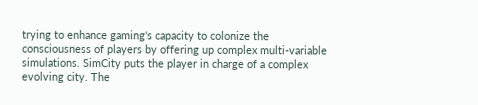trying to enhance gaming's capacity to colonize the consciousness of players by offering up complex multi-variable simulations. SimCity puts the player in charge of a complex evolving city. The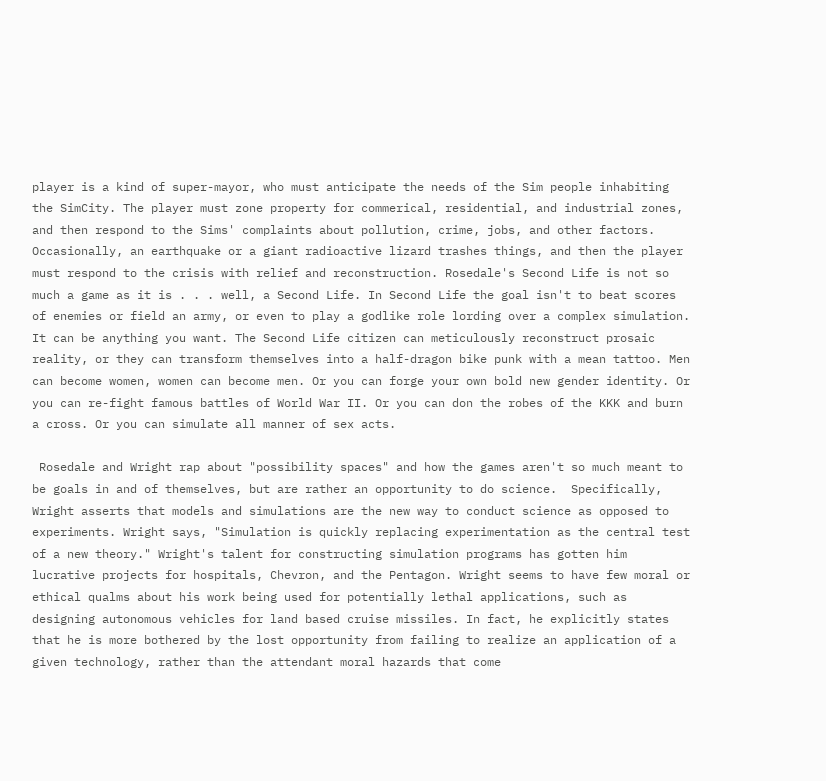player is a kind of super-mayor, who must anticipate the needs of the Sim people inhabiting the SimCity. The player must zone property for commerical, residential, and industrial zones, and then respond to the Sims' complaints about pollution, crime, jobs, and other factors. Occasionally, an earthquake or a giant radioactive lizard trashes things, and then the player must respond to the crisis with relief and reconstruction. Rosedale's Second Life is not so much a game as it is . . . well, a Second Life. In Second Life the goal isn't to beat scores of enemies or field an army, or even to play a godlike role lording over a complex simulation. It can be anything you want. The Second Life citizen can meticulously reconstruct prosaic reality, or they can transform themselves into a half-dragon bike punk with a mean tattoo. Men can become women, women can become men. Or you can forge your own bold new gender identity. Or you can re-fight famous battles of World War II. Or you can don the robes of the KKK and burn a cross. Or you can simulate all manner of sex acts.

 Rosedale and Wright rap about "possibility spaces" and how the games aren't so much meant to be goals in and of themselves, but are rather an opportunity to do science.  Specifically, Wright asserts that models and simulations are the new way to conduct science as opposed to experiments. Wright says, "Simulation is quickly replacing experimentation as the central test of a new theory." Wright's talent for constructing simulation programs has gotten him lucrative projects for hospitals, Chevron, and the Pentagon. Wright seems to have few moral or ethical qualms about his work being used for potentially lethal applications, such as designing autonomous vehicles for land based cruise missiles. In fact, he explicitly states that he is more bothered by the lost opportunity from failing to realize an application of a given technology, rather than the attendant moral hazards that come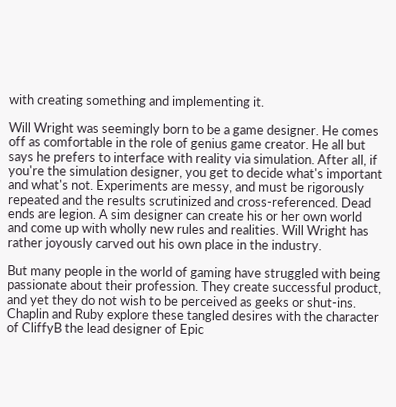with creating something and implementing it.

Will Wright was seemingly born to be a game designer. He comes off as comfortable in the role of genius game creator. He all but says he prefers to interface with reality via simulation. After all, if you're the simulation designer, you get to decide what's important and what's not. Experiments are messy, and must be rigorously repeated and the results scrutinized and cross-referenced. Dead ends are legion. A sim designer can create his or her own world and come up with wholly new rules and realities. Will Wright has rather joyously carved out his own place in the industry.

But many people in the world of gaming have struggled with being passionate about their profession. They create successful product, and yet they do not wish to be perceived as geeks or shut-ins. Chaplin and Ruby explore these tangled desires with the character of CliffyB the lead designer of Epic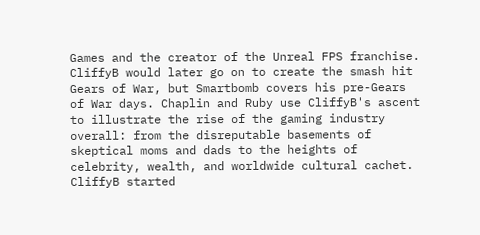Games and the creator of the Unreal FPS franchise. CliffyB would later go on to create the smash hit Gears of War, but Smartbomb covers his pre-Gears of War days. Chaplin and Ruby use CliffyB's ascent to illustrate the rise of the gaming industry overall: from the disreputable basements of skeptical moms and dads to the heights of celebrity, wealth, and worldwide cultural cachet. CliffyB started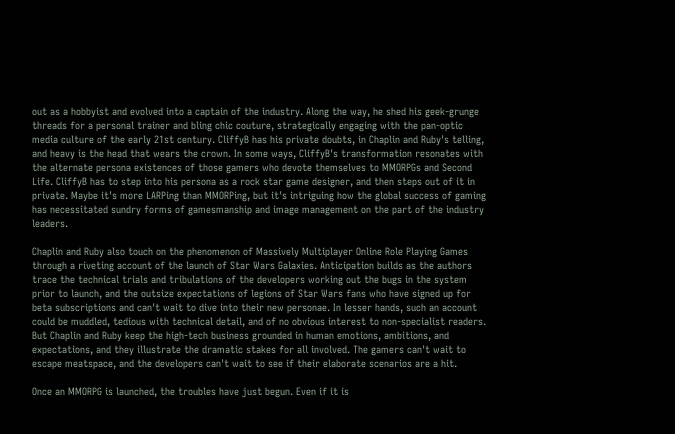out as a hobbyist and evolved into a captain of the industry. Along the way, he shed his geek-grunge threads for a personal trainer and bling chic couture, strategically engaging with the pan-optic media culture of the early 21st century. CliffyB has his private doubts, in Chaplin and Ruby's telling, and heavy is the head that wears the crown. In some ways, CliffyB's transformation resonates with the alternate persona existences of those gamers who devote themselves to MMORPGs and Second Life. CliffyB has to step into his persona as a rock star game designer, and then steps out of it in private. Maybe it's more LARPing than MMORPing, but it's intriguing how the global success of gaming has necessitated sundry forms of gamesmanship and image management on the part of the industry leaders.

Chaplin and Ruby also touch on the phenomenon of Massively Multiplayer Online Role Playing Games through a riveting account of the launch of Star Wars Galaxies. Anticipation builds as the authors trace the technical trials and tribulations of the developers working out the bugs in the system prior to launch, and the outsize expectations of legions of Star Wars fans who have signed up for beta subscriptions and can't wait to dive into their new personae. In lesser hands, such an account could be muddled, tedious with technical detail, and of no obvious interest to non-specialist readers. But Chaplin and Ruby keep the high-tech business grounded in human emotions, ambitions, and expectations, and they illustrate the dramatic stakes for all involved. The gamers can't wait to escape meatspace, and the developers can't wait to see if their elaborate scenarios are a hit.

Once an MMORPG is launched, the troubles have just begun. Even if it is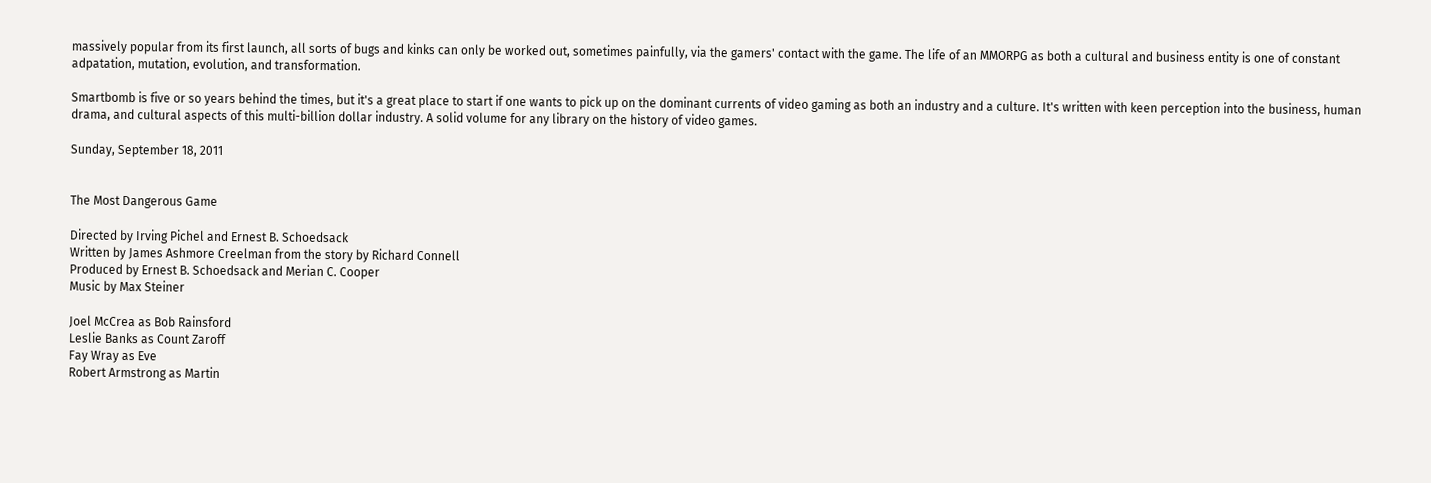massively popular from its first launch, all sorts of bugs and kinks can only be worked out, sometimes painfully, via the gamers' contact with the game. The life of an MMORPG as both a cultural and business entity is one of constant adpatation, mutation, evolution, and transformation.

Smartbomb is five or so years behind the times, but it's a great place to start if one wants to pick up on the dominant currents of video gaming as both an industry and a culture. It's written with keen perception into the business, human drama, and cultural aspects of this multi-billion dollar industry. A solid volume for any library on the history of video games.

Sunday, September 18, 2011


The Most Dangerous Game

Directed by Irving Pichel and Ernest B. Schoedsack
Written by James Ashmore Creelman from the story by Richard Connell
Produced by Ernest B. Schoedsack and Merian C. Cooper
Music by Max Steiner

Joel McCrea as Bob Rainsford
Leslie Banks as Count Zaroff
Fay Wray as Eve
Robert Armstrong as Martin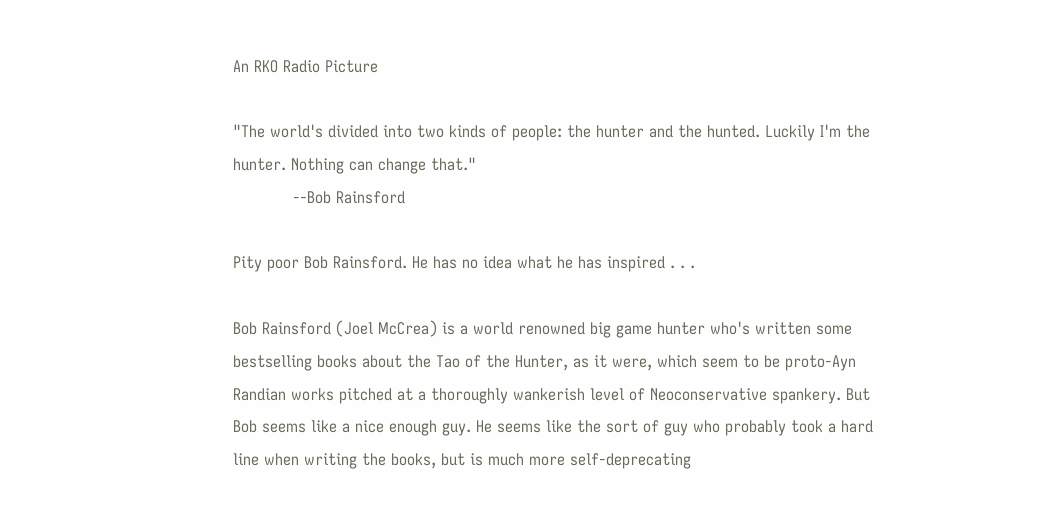An RKO Radio Picture

"The world's divided into two kinds of people: the hunter and the hunted. Luckily I'm the hunter. Nothing can change that."
            --Bob Rainsford

Pity poor Bob Rainsford. He has no idea what he has inspired . . .

Bob Rainsford (Joel McCrea) is a world renowned big game hunter who's written some bestselling books about the Tao of the Hunter, as it were, which seem to be proto-Ayn Randian works pitched at a thoroughly wankerish level of Neoconservative spankery. But Bob seems like a nice enough guy. He seems like the sort of guy who probably took a hard line when writing the books, but is much more self-deprecating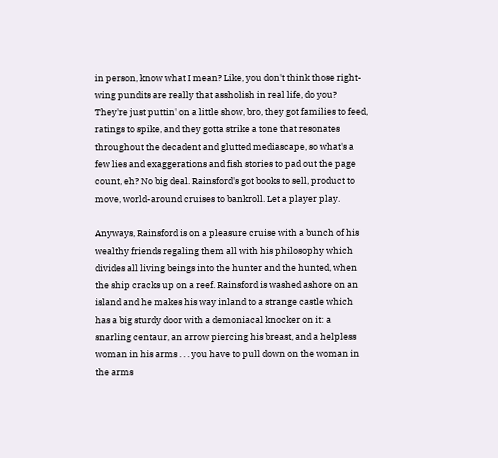in person, know what I mean? Like, you don't think those right-wing pundits are really that assholish in real life, do you? They're just puttin' on a little show, bro, they got families to feed, ratings to spike, and they gotta strike a tone that resonates throughout the decadent and glutted mediascape, so what's a few lies and exaggerations and fish stories to pad out the page count, eh? No big deal. Rainsford's got books to sell, product to move, world-around cruises to bankroll. Let a player play.

Anyways, Rainsford is on a pleasure cruise with a bunch of his wealthy friends regaling them all with his philosophy which divides all living beings into the hunter and the hunted, when the ship cracks up on a reef. Rainsford is washed ashore on an island and he makes his way inland to a strange castle which has a big sturdy door with a demoniacal knocker on it: a snarling centaur, an arrow piercing his breast, and a helpless woman in his arms . . . you have to pull down on the woman in the arms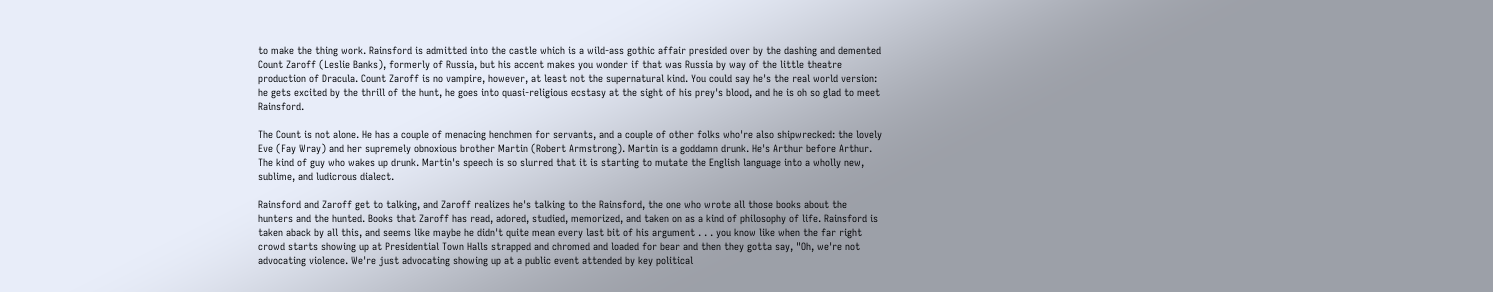to make the thing work. Rainsford is admitted into the castle which is a wild-ass gothic affair presided over by the dashing and demented Count Zaroff (Leslie Banks), formerly of Russia, but his accent makes you wonder if that was Russia by way of the little theatre production of Dracula. Count Zaroff is no vampire, however, at least not the supernatural kind. You could say he's the real world version: he gets excited by the thrill of the hunt, he goes into quasi-religious ecstasy at the sight of his prey's blood, and he is oh so glad to meet Rainsford.

The Count is not alone. He has a couple of menacing henchmen for servants, and a couple of other folks who're also shipwrecked: the lovely Eve (Fay Wray) and her supremely obnoxious brother Martin (Robert Armstrong). Martin is a goddamn drunk. He's Arthur before Arthur. The kind of guy who wakes up drunk. Martin's speech is so slurred that it is starting to mutate the English language into a wholly new, sublime, and ludicrous dialect.

Rainsford and Zaroff get to talking, and Zaroff realizes he's talking to the Rainsford, the one who wrote all those books about the hunters and the hunted. Books that Zaroff has read, adored, studied, memorized, and taken on as a kind of philosophy of life. Rainsford is taken aback by all this, and seems like maybe he didn't quite mean every last bit of his argument . . . you know like when the far right crowd starts showing up at Presidential Town Halls strapped and chromed and loaded for bear and then they gotta say, "Oh, we're not advocating violence. We're just advocating showing up at a public event attended by key political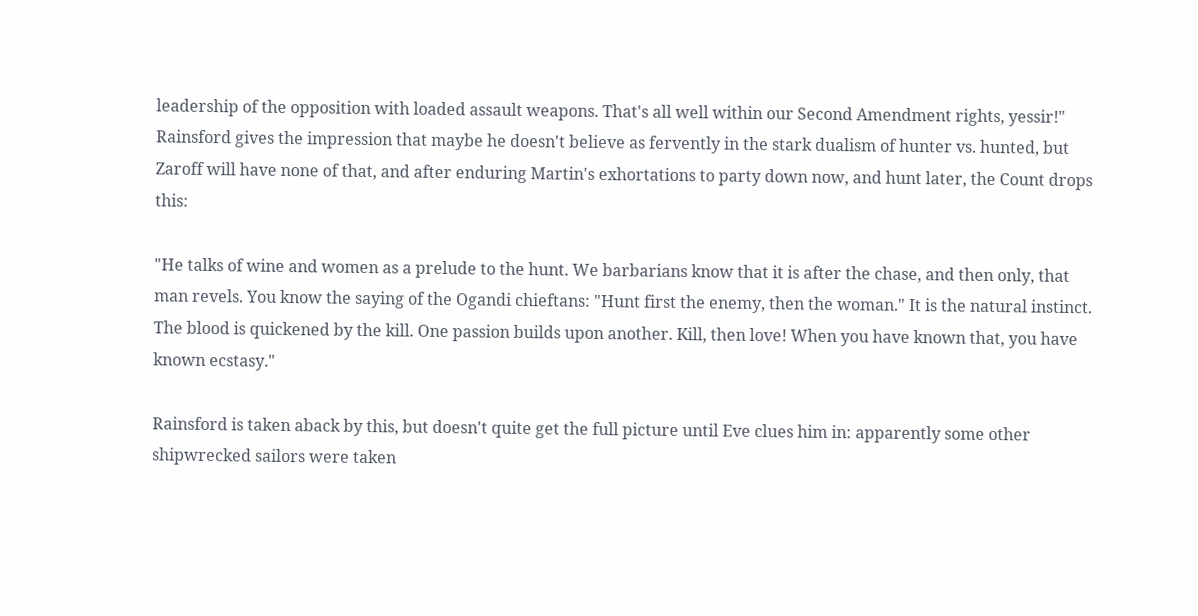leadership of the opposition with loaded assault weapons. That's all well within our Second Amendment rights, yessir!" Rainsford gives the impression that maybe he doesn't believe as fervently in the stark dualism of hunter vs. hunted, but Zaroff will have none of that, and after enduring Martin's exhortations to party down now, and hunt later, the Count drops this:

"He talks of wine and women as a prelude to the hunt. We barbarians know that it is after the chase, and then only, that man revels. You know the saying of the Ogandi chieftans: "Hunt first the enemy, then the woman." It is the natural instinct. The blood is quickened by the kill. One passion builds upon another. Kill, then love! When you have known that, you have known ecstasy."

Rainsford is taken aback by this, but doesn't quite get the full picture until Eve clues him in: apparently some other shipwrecked sailors were taken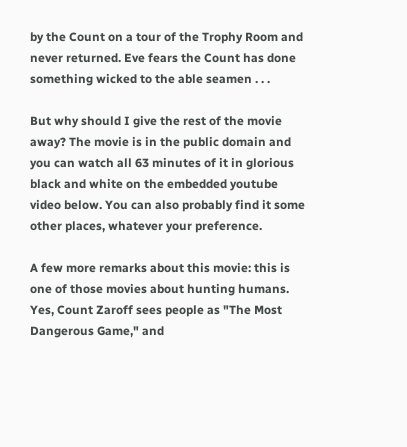by the Count on a tour of the Trophy Room and never returned. Eve fears the Count has done something wicked to the able seamen . . .

But why should I give the rest of the movie away? The movie is in the public domain and you can watch all 63 minutes of it in glorious black and white on the embedded youtube video below. You can also probably find it some other places, whatever your preference.

A few more remarks about this movie: this is one of those movies about hunting humans. Yes, Count Zaroff sees people as "The Most Dangerous Game," and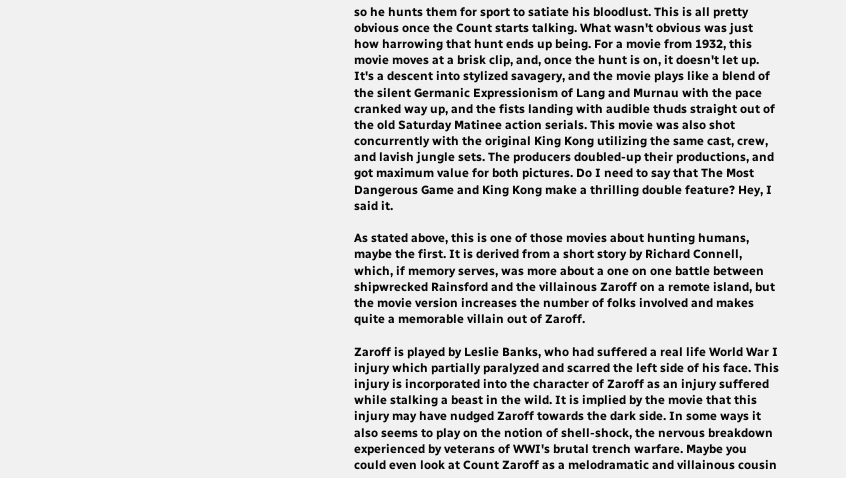so he hunts them for sport to satiate his bloodlust. This is all pretty obvious once the Count starts talking. What wasn't obvious was just how harrowing that hunt ends up being. For a movie from 1932, this movie moves at a brisk clip, and, once the hunt is on, it doesn't let up. It's a descent into stylized savagery, and the movie plays like a blend of the silent Germanic Expressionism of Lang and Murnau with the pace cranked way up, and the fists landing with audible thuds straight out of the old Saturday Matinee action serials. This movie was also shot concurrently with the original King Kong utilizing the same cast, crew, and lavish jungle sets. The producers doubled-up their productions, and got maximum value for both pictures. Do I need to say that The Most Dangerous Game and King Kong make a thrilling double feature? Hey, I said it.

As stated above, this is one of those movies about hunting humans, maybe the first. It is derived from a short story by Richard Connell, which, if memory serves, was more about a one on one battle between shipwrecked Rainsford and the villainous Zaroff on a remote island, but the movie version increases the number of folks involved and makes quite a memorable villain out of Zaroff.

Zaroff is played by Leslie Banks, who had suffered a real life World War I injury which partially paralyzed and scarred the left side of his face. This injury is incorporated into the character of Zaroff as an injury suffered while stalking a beast in the wild. It is implied by the movie that this injury may have nudged Zaroff towards the dark side. In some ways it also seems to play on the notion of shell-shock, the nervous breakdown experienced by veterans of WWI's brutal trench warfare. Maybe you could even look at Count Zaroff as a melodramatic and villainous cousin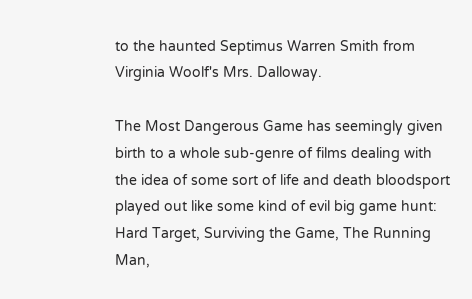to the haunted Septimus Warren Smith from Virginia Woolf's Mrs. Dalloway.

The Most Dangerous Game has seemingly given birth to a whole sub-genre of films dealing with the idea of some sort of life and death bloodsport played out like some kind of evil big game hunt: Hard Target, Surviving the Game, The Running Man,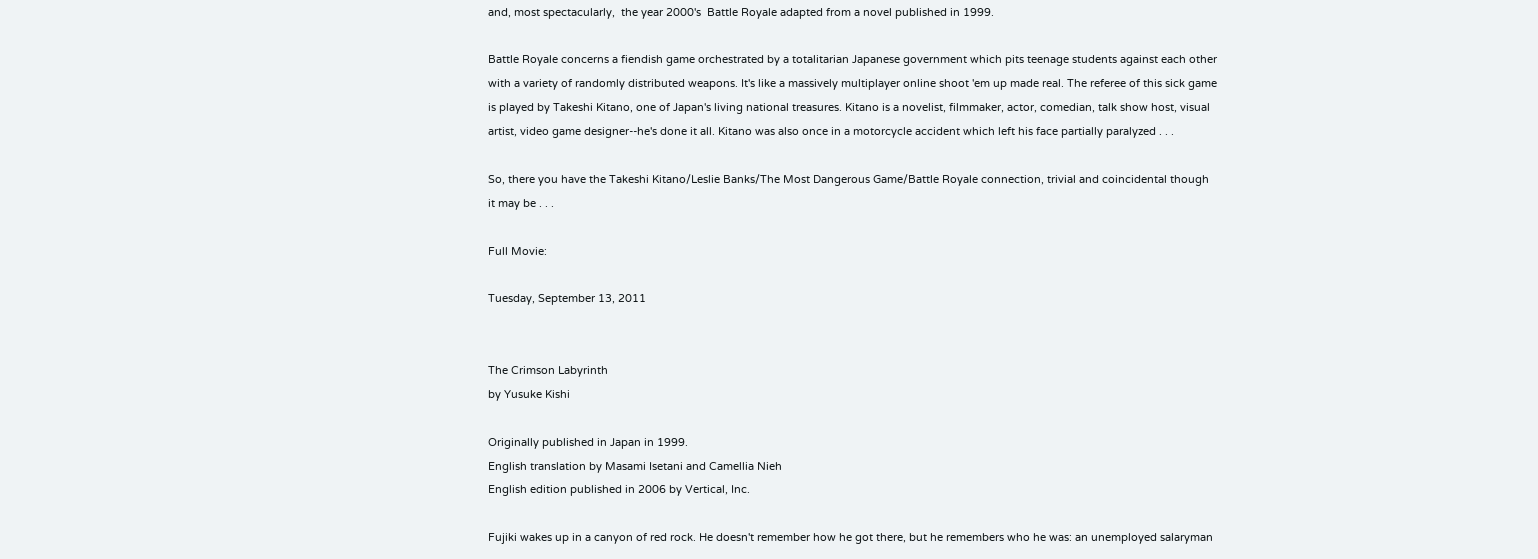and, most spectacularly,  the year 2000's  Battle Royale adapted from a novel published in 1999.

Battle Royale concerns a fiendish game orchestrated by a totalitarian Japanese government which pits teenage students against each other with a variety of randomly distributed weapons. It's like a massively multiplayer online shoot 'em up made real. The referee of this sick game is played by Takeshi Kitano, one of Japan's living national treasures. Kitano is a novelist, filmmaker, actor, comedian, talk show host, visual artist, video game designer--he's done it all. Kitano was also once in a motorcycle accident which left his face partially paralyzed . . .

So, there you have the Takeshi Kitano/Leslie Banks/The Most Dangerous Game/Battle Royale connection, trivial and coincidental though it may be . . .

Full Movie:

Tuesday, September 13, 2011


The Crimson Labyrinth
by Yusuke Kishi

Originally published in Japan in 1999.
English translation by Masami Isetani and Camellia Nieh
English edition published in 2006 by Vertical, Inc.

Fujiki wakes up in a canyon of red rock. He doesn't remember how he got there, but he remembers who he was: an unemployed salaryman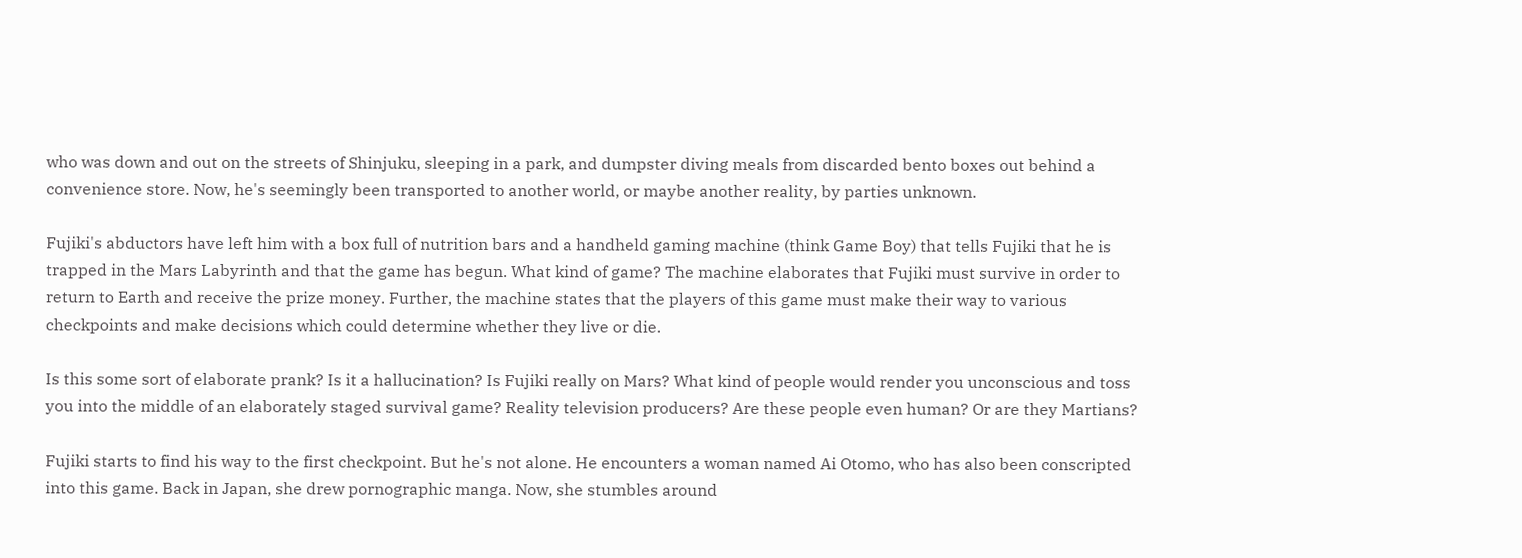who was down and out on the streets of Shinjuku, sleeping in a park, and dumpster diving meals from discarded bento boxes out behind a convenience store. Now, he's seemingly been transported to another world, or maybe another reality, by parties unknown.

Fujiki's abductors have left him with a box full of nutrition bars and a handheld gaming machine (think Game Boy) that tells Fujiki that he is trapped in the Mars Labyrinth and that the game has begun. What kind of game? The machine elaborates that Fujiki must survive in order to return to Earth and receive the prize money. Further, the machine states that the players of this game must make their way to various checkpoints and make decisions which could determine whether they live or die.

Is this some sort of elaborate prank? Is it a hallucination? Is Fujiki really on Mars? What kind of people would render you unconscious and toss you into the middle of an elaborately staged survival game? Reality television producers? Are these people even human? Or are they Martians?

Fujiki starts to find his way to the first checkpoint. But he's not alone. He encounters a woman named Ai Otomo, who has also been conscripted into this game. Back in Japan, she drew pornographic manga. Now, she stumbles around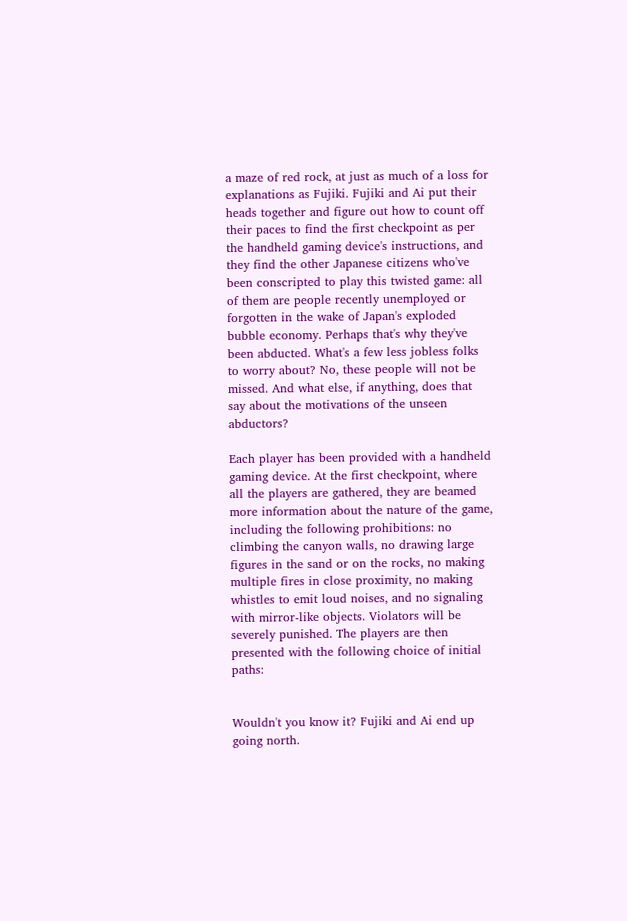a maze of red rock, at just as much of a loss for explanations as Fujiki. Fujiki and Ai put their heads together and figure out how to count off their paces to find the first checkpoint as per the handheld gaming device's instructions, and they find the other Japanese citizens who've been conscripted to play this twisted game: all of them are people recently unemployed or forgotten in the wake of Japan's exploded bubble economy. Perhaps that's why they've been abducted. What's a few less jobless folks to worry about? No, these people will not be missed. And what else, if anything, does that say about the motivations of the unseen abductors?

Each player has been provided with a handheld gaming device. At the first checkpoint, where all the players are gathered, they are beamed more information about the nature of the game, including the following prohibitions: no climbing the canyon walls, no drawing large figures in the sand or on the rocks, no making multiple fires in close proximity, no making whistles to emit loud noises, and no signaling with mirror-like objects. Violators will be severely punished. The players are then presented with the following choice of initial paths:


Wouldn't you know it? Fujiki and Ai end up going north.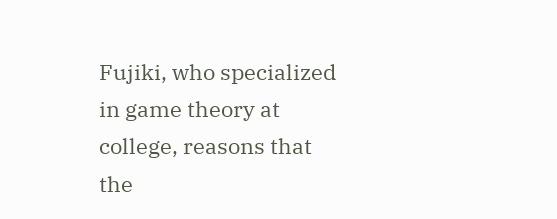Fujiki, who specialized in game theory at college, reasons that the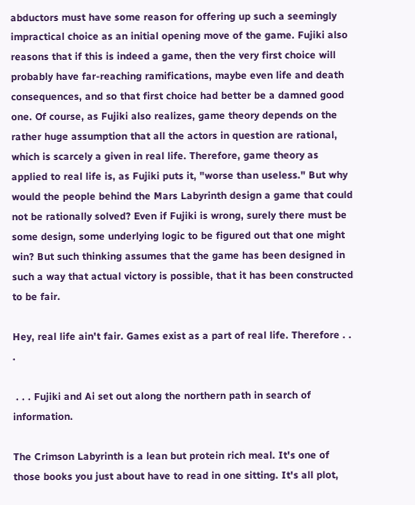abductors must have some reason for offering up such a seemingly impractical choice as an initial opening move of the game. Fujiki also reasons that if this is indeed a game, then the very first choice will probably have far-reaching ramifications, maybe even life and death consequences, and so that first choice had better be a damned good one. Of course, as Fujiki also realizes, game theory depends on the rather huge assumption that all the actors in question are rational, which is scarcely a given in real life. Therefore, game theory as applied to real life is, as Fujiki puts it, "worse than useless." But why would the people behind the Mars Labyrinth design a game that could not be rationally solved? Even if Fujiki is wrong, surely there must be some design, some underlying logic to be figured out that one might win? But such thinking assumes that the game has been designed in such a way that actual victory is possible, that it has been constructed to be fair.

Hey, real life ain't fair. Games exist as a part of real life. Therefore . . .

 . . . Fujiki and Ai set out along the northern path in search of information.

The Crimson Labyrinth is a lean but protein rich meal. It's one of those books you just about have to read in one sitting. It's all plot,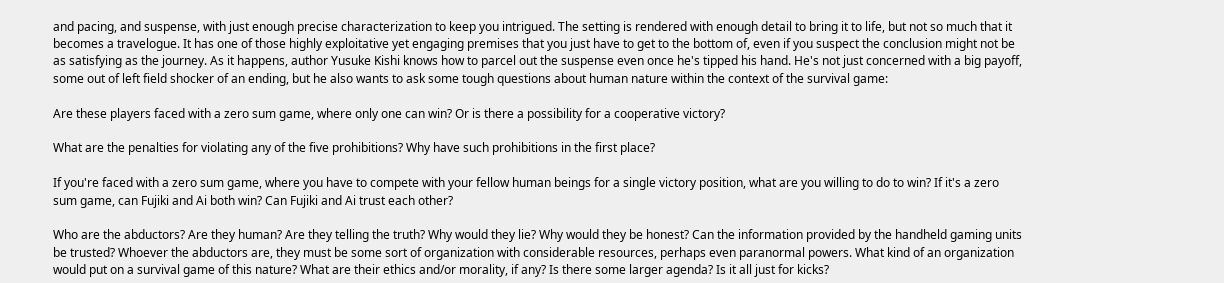and pacing, and suspense, with just enough precise characterization to keep you intrigued. The setting is rendered with enough detail to bring it to life, but not so much that it becomes a travelogue. It has one of those highly exploitative yet engaging premises that you just have to get to the bottom of, even if you suspect the conclusion might not be as satisfying as the journey. As it happens, author Yusuke Kishi knows how to parcel out the suspense even once he's tipped his hand. He's not just concerned with a big payoff, some out of left field shocker of an ending, but he also wants to ask some tough questions about human nature within the context of the survival game:

Are these players faced with a zero sum game, where only one can win? Or is there a possibility for a cooperative victory?

What are the penalties for violating any of the five prohibitions? Why have such prohibitions in the first place?

If you're faced with a zero sum game, where you have to compete with your fellow human beings for a single victory position, what are you willing to do to win? If it's a zero sum game, can Fujiki and Ai both win? Can Fujiki and Ai trust each other?

Who are the abductors? Are they human? Are they telling the truth? Why would they lie? Why would they be honest? Can the information provided by the handheld gaming units be trusted? Whoever the abductors are, they must be some sort of organization with considerable resources, perhaps even paranormal powers. What kind of an organization would put on a survival game of this nature? What are their ethics and/or morality, if any? Is there some larger agenda? Is it all just for kicks?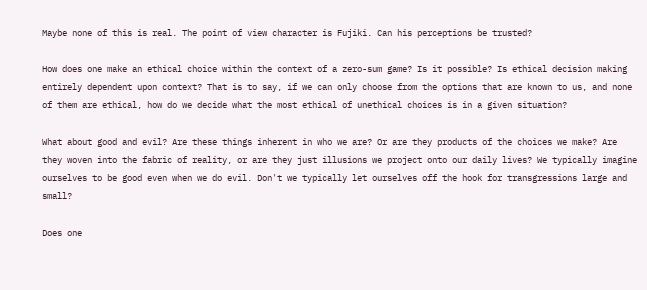Maybe none of this is real. The point of view character is Fujiki. Can his perceptions be trusted?

How does one make an ethical choice within the context of a zero-sum game? Is it possible? Is ethical decision making entirely dependent upon context? That is to say, if we can only choose from the options that are known to us, and none of them are ethical, how do we decide what the most ethical of unethical choices is in a given situation?

What about good and evil? Are these things inherent in who we are? Or are they products of the choices we make? Are they woven into the fabric of reality, or are they just illusions we project onto our daily lives? We typically imagine ourselves to be good even when we do evil. Don't we typically let ourselves off the hook for transgressions large and small?

Does one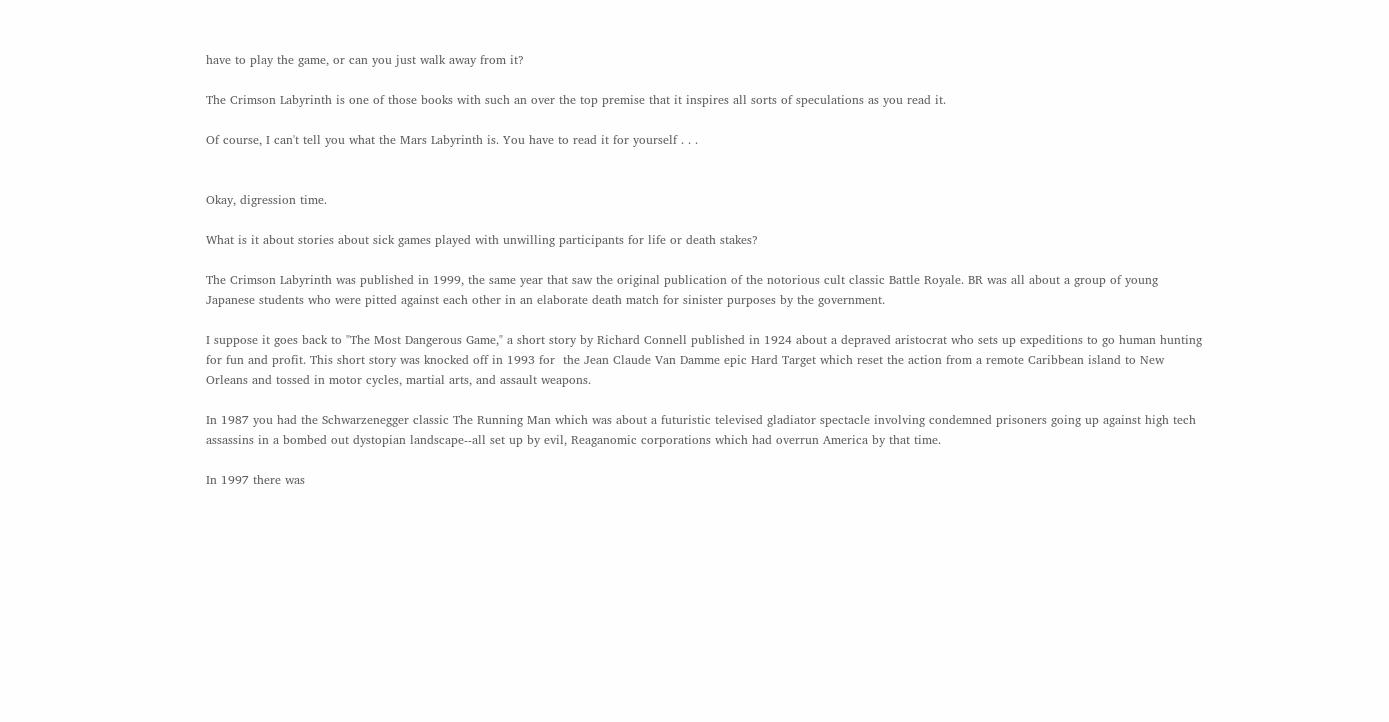have to play the game, or can you just walk away from it?

The Crimson Labyrinth is one of those books with such an over the top premise that it inspires all sorts of speculations as you read it.

Of course, I can't tell you what the Mars Labyrinth is. You have to read it for yourself . . .


Okay, digression time.

What is it about stories about sick games played with unwilling participants for life or death stakes?

The Crimson Labyrinth was published in 1999, the same year that saw the original publication of the notorious cult classic Battle Royale. BR was all about a group of young Japanese students who were pitted against each other in an elaborate death match for sinister purposes by the government.

I suppose it goes back to "The Most Dangerous Game," a short story by Richard Connell published in 1924 about a depraved aristocrat who sets up expeditions to go human hunting for fun and profit. This short story was knocked off in 1993 for  the Jean Claude Van Damme epic Hard Target which reset the action from a remote Caribbean island to New Orleans and tossed in motor cycles, martial arts, and assault weapons.

In 1987 you had the Schwarzenegger classic The Running Man which was about a futuristic televised gladiator spectacle involving condemned prisoners going up against high tech assassins in a bombed out dystopian landscape--all set up by evil, Reaganomic corporations which had overrun America by that time.

In 1997 there was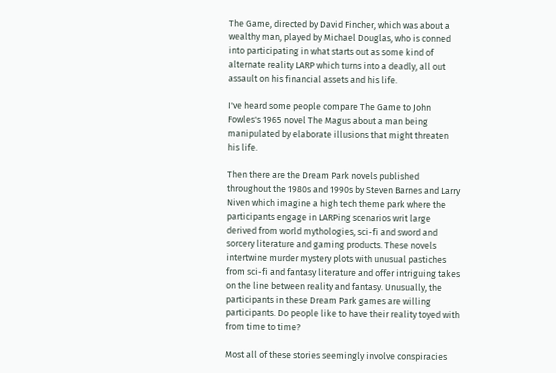The Game, directed by David Fincher, which was about a wealthy man, played by Michael Douglas, who is conned into participating in what starts out as some kind of alternate reality LARP which turns into a deadly, all out assault on his financial assets and his life.

I've heard some people compare The Game to John Fowles's 1965 novel The Magus about a man being manipulated by elaborate illusions that might threaten his life.

Then there are the Dream Park novels published throughout the 1980s and 1990s by Steven Barnes and Larry Niven which imagine a high tech theme park where the participants engage in LARPing scenarios writ large derived from world mythologies, sci-fi and sword and sorcery literature and gaming products. These novels intertwine murder mystery plots with unusual pastiches from sci-fi and fantasy literature and offer intriguing takes on the line between reality and fantasy. Unusually, the participants in these Dream Park games are willing participants. Do people like to have their reality toyed with from time to time?

Most all of these stories seemingly involve conspiracies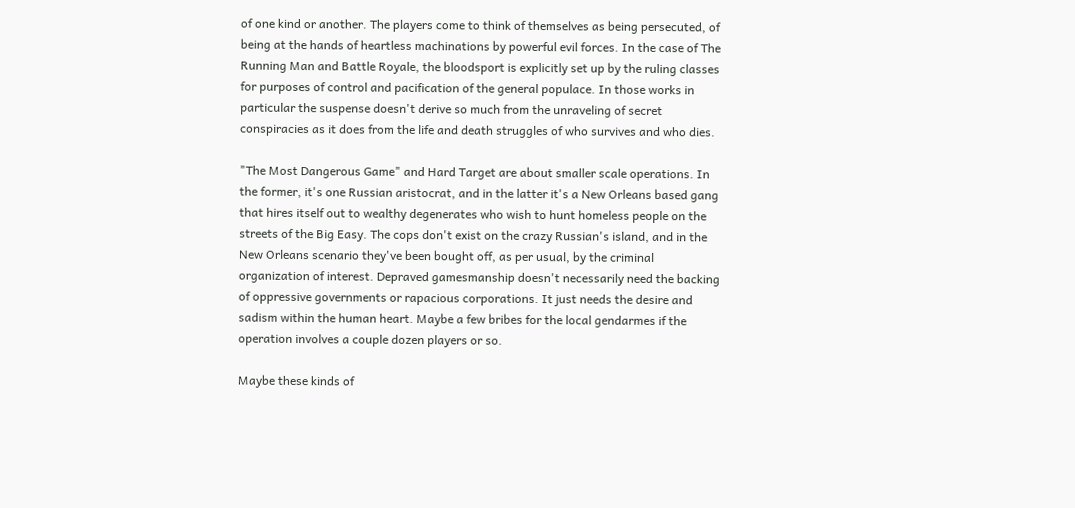of one kind or another. The players come to think of themselves as being persecuted, of being at the hands of heartless machinations by powerful evil forces. In the case of The Running Man and Battle Royale, the bloodsport is explicitly set up by the ruling classes for purposes of control and pacification of the general populace. In those works in particular the suspense doesn't derive so much from the unraveling of secret conspiracies as it does from the life and death struggles of who survives and who dies.

"The Most Dangerous Game" and Hard Target are about smaller scale operations. In the former, it's one Russian aristocrat, and in the latter it's a New Orleans based gang that hires itself out to wealthy degenerates who wish to hunt homeless people on the streets of the Big Easy. The cops don't exist on the crazy Russian's island, and in the New Orleans scenario they've been bought off, as per usual, by the criminal organization of interest. Depraved gamesmanship doesn't necessarily need the backing of oppressive governments or rapacious corporations. It just needs the desire and sadism within the human heart. Maybe a few bribes for the local gendarmes if the operation involves a couple dozen players or so.

Maybe these kinds of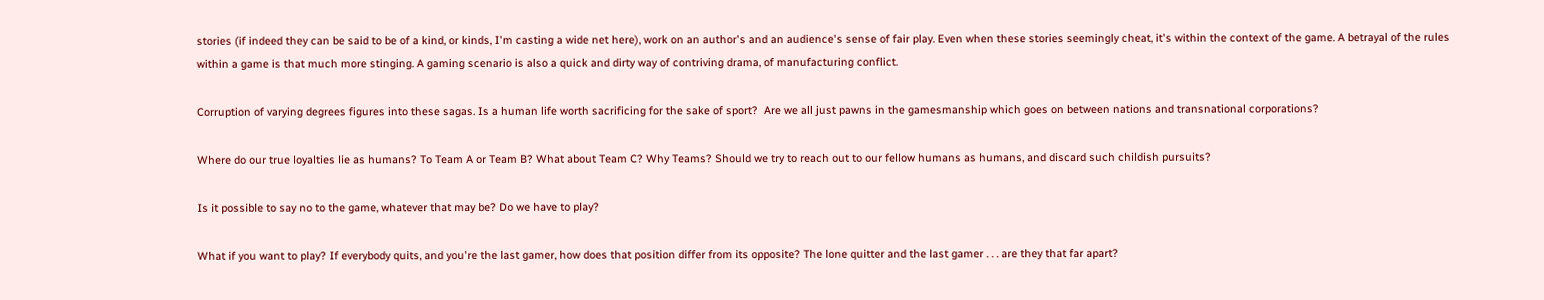stories (if indeed they can be said to be of a kind, or kinds, I'm casting a wide net here), work on an author's and an audience's sense of fair play. Even when these stories seemingly cheat, it's within the context of the game. A betrayal of the rules within a game is that much more stinging. A gaming scenario is also a quick and dirty way of contriving drama, of manufacturing conflict.

Corruption of varying degrees figures into these sagas. Is a human life worth sacrificing for the sake of sport?  Are we all just pawns in the gamesmanship which goes on between nations and transnational corporations?

Where do our true loyalties lie as humans? To Team A or Team B? What about Team C? Why Teams? Should we try to reach out to our fellow humans as humans, and discard such childish pursuits?

Is it possible to say no to the game, whatever that may be? Do we have to play?

What if you want to play? If everybody quits, and you're the last gamer, how does that position differ from its opposite? The lone quitter and the last gamer . . . are they that far apart?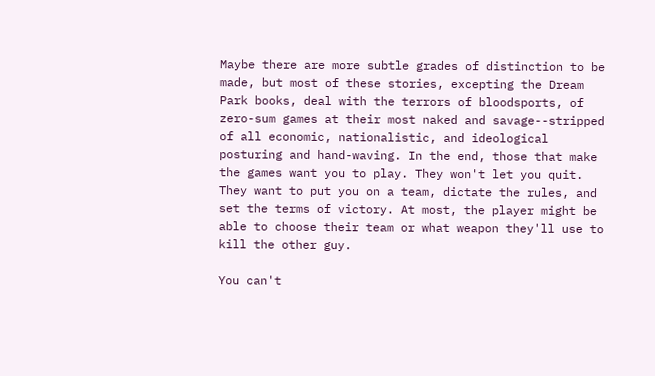Maybe there are more subtle grades of distinction to be made, but most of these stories, excepting the Dream Park books, deal with the terrors of bloodsports, of zero-sum games at their most naked and savage--stripped of all economic, nationalistic, and ideological posturing and hand-waving. In the end, those that make the games want you to play. They won't let you quit. They want to put you on a team, dictate the rules, and set the terms of victory. At most, the player might be able to choose their team or what weapon they'll use to kill the other guy.

You can't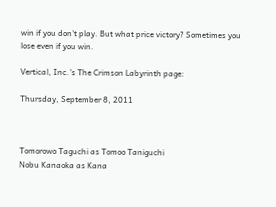win if you don't play. But what price victory? Sometimes you lose even if you win.

Vertical, Inc.'s The Crimson Labyrinth page:

Thursday, September 8, 2011



Tomorowo Taguchi as Tomoo Taniguchi
Nobu Kanaoka as Kana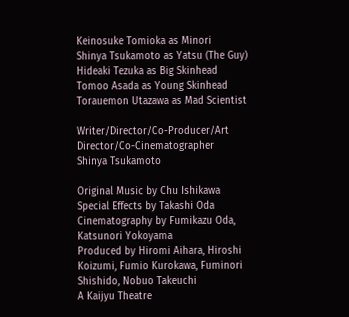Keinosuke Tomioka as Minori
Shinya Tsukamoto as Yatsu (The Guy)
Hideaki Tezuka as Big Skinhead
Tomoo Asada as Young Skinhead
Torauemon Utazawa as Mad Scientist

Writer/Director/Co-Producer/Art Director/Co-Cinematographer
Shinya Tsukamoto

Original Music by Chu Ishikawa
Special Effects by Takashi Oda
Cinematography by Fumikazu Oda, Katsunori Yokoyama
Produced by Hiromi Aihara, Hiroshi Koizumi, Fumio Kurokawa, Fuminori Shishido, Nobuo Takeuchi
A Kaijyu Theatre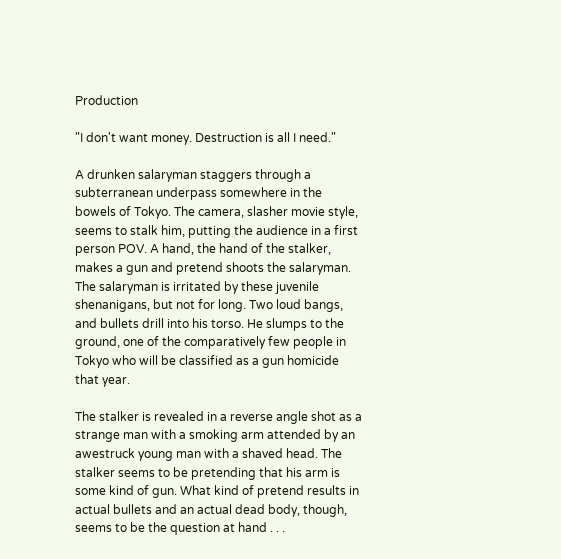Production

"I don't want money. Destruction is all I need."

A drunken salaryman staggers through a subterranean underpass somewhere in the bowels of Tokyo. The camera, slasher movie style, seems to stalk him, putting the audience in a first person POV. A hand, the hand of the stalker, makes a gun and pretend shoots the salaryman. The salaryman is irritated by these juvenile shenanigans, but not for long. Two loud bangs, and bullets drill into his torso. He slumps to the ground, one of the comparatively few people in Tokyo who will be classified as a gun homicide that year.

The stalker is revealed in a reverse angle shot as a strange man with a smoking arm attended by an awestruck young man with a shaved head. The stalker seems to be pretending that his arm is some kind of gun. What kind of pretend results in actual bullets and an actual dead body, though, seems to be the question at hand . . .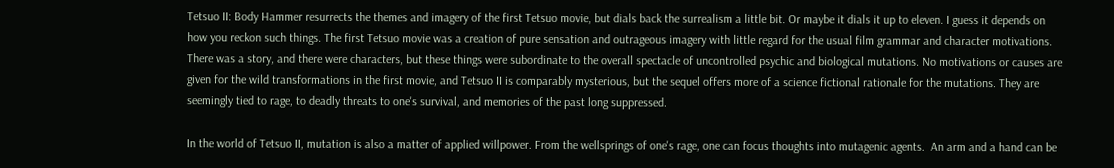Tetsuo II: Body Hammer resurrects the themes and imagery of the first Tetsuo movie, but dials back the surrealism a little bit. Or maybe it dials it up to eleven. I guess it depends on how you reckon such things. The first Tetsuo movie was a creation of pure sensation and outrageous imagery with little regard for the usual film grammar and character motivations. There was a story, and there were characters, but these things were subordinate to the overall spectacle of uncontrolled psychic and biological mutations. No motivations or causes are given for the wild transformations in the first movie, and Tetsuo II is comparably mysterious, but the sequel offers more of a science fictional rationale for the mutations. They are seemingly tied to rage, to deadly threats to one's survival, and memories of the past long suppressed.

In the world of Tetsuo II, mutation is also a matter of applied willpower. From the wellsprings of one's rage, one can focus thoughts into mutagenic agents.  An arm and a hand can be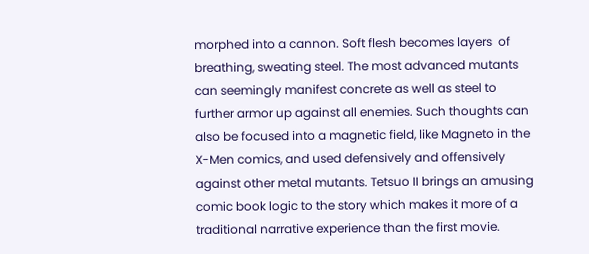morphed into a cannon. Soft flesh becomes layers  of breathing, sweating steel. The most advanced mutants can seemingly manifest concrete as well as steel to further armor up against all enemies. Such thoughts can also be focused into a magnetic field, like Magneto in the X-Men comics, and used defensively and offensively against other metal mutants. Tetsuo II brings an amusing comic book logic to the story which makes it more of a traditional narrative experience than the first movie.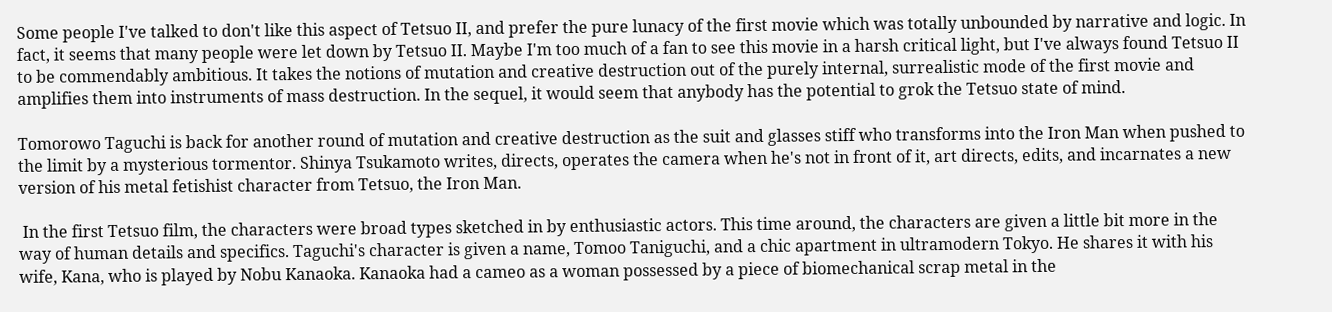Some people I've talked to don't like this aspect of Tetsuo II, and prefer the pure lunacy of the first movie which was totally unbounded by narrative and logic. In fact, it seems that many people were let down by Tetsuo II. Maybe I'm too much of a fan to see this movie in a harsh critical light, but I've always found Tetsuo II to be commendably ambitious. It takes the notions of mutation and creative destruction out of the purely internal, surrealistic mode of the first movie and amplifies them into instruments of mass destruction. In the sequel, it would seem that anybody has the potential to grok the Tetsuo state of mind.

Tomorowo Taguchi is back for another round of mutation and creative destruction as the suit and glasses stiff who transforms into the Iron Man when pushed to the limit by a mysterious tormentor. Shinya Tsukamoto writes, directs, operates the camera when he's not in front of it, art directs, edits, and incarnates a new version of his metal fetishist character from Tetsuo, the Iron Man.

 In the first Tetsuo film, the characters were broad types sketched in by enthusiastic actors. This time around, the characters are given a little bit more in the way of human details and specifics. Taguchi's character is given a name, Tomoo Taniguchi, and a chic apartment in ultramodern Tokyo. He shares it with his wife, Kana, who is played by Nobu Kanaoka. Kanaoka had a cameo as a woman possessed by a piece of biomechanical scrap metal in the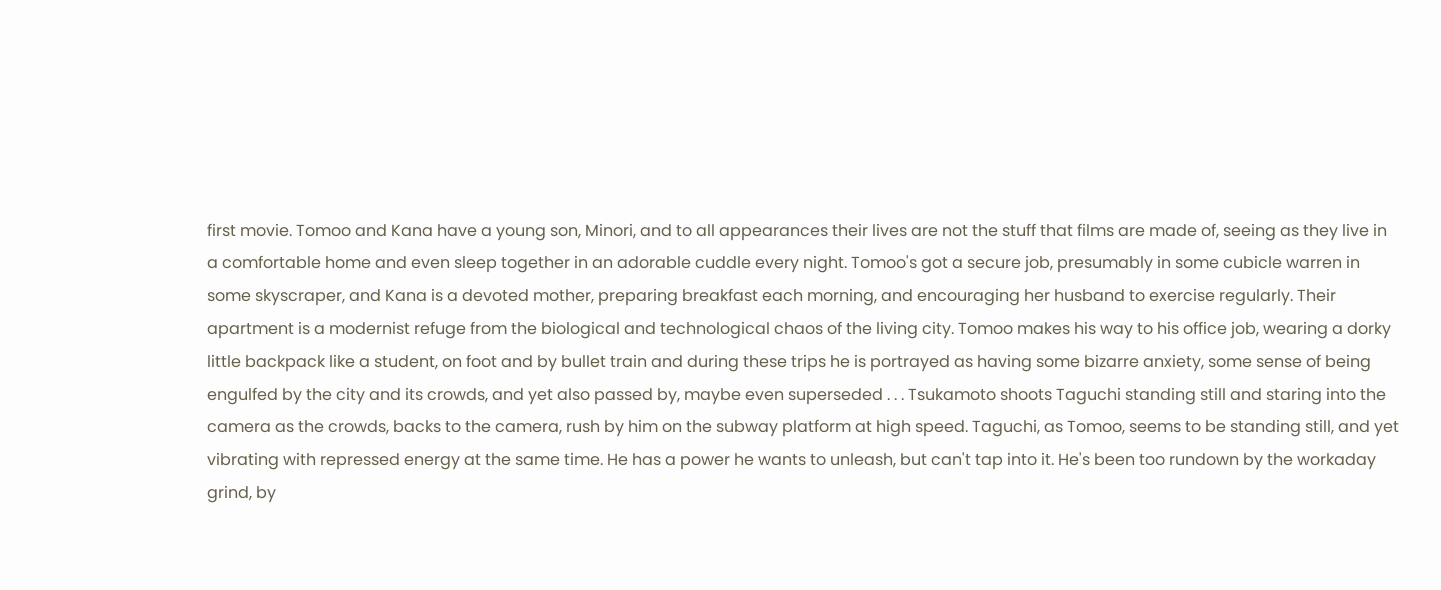first movie. Tomoo and Kana have a young son, Minori, and to all appearances their lives are not the stuff that films are made of, seeing as they live in a comfortable home and even sleep together in an adorable cuddle every night. Tomoo's got a secure job, presumably in some cubicle warren in some skyscraper, and Kana is a devoted mother, preparing breakfast each morning, and encouraging her husband to exercise regularly. Their apartment is a modernist refuge from the biological and technological chaos of the living city. Tomoo makes his way to his office job, wearing a dorky little backpack like a student, on foot and by bullet train and during these trips he is portrayed as having some bizarre anxiety, some sense of being engulfed by the city and its crowds, and yet also passed by, maybe even superseded . . . Tsukamoto shoots Taguchi standing still and staring into the camera as the crowds, backs to the camera, rush by him on the subway platform at high speed. Taguchi, as Tomoo, seems to be standing still, and yet vibrating with repressed energy at the same time. He has a power he wants to unleash, but can't tap into it. He's been too rundown by the workaday grind, by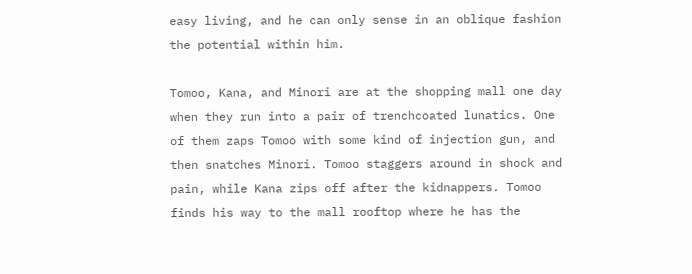easy living, and he can only sense in an oblique fashion the potential within him.

Tomoo, Kana, and Minori are at the shopping mall one day when they run into a pair of trenchcoated lunatics. One of them zaps Tomoo with some kind of injection gun, and then snatches Minori. Tomoo staggers around in shock and pain, while Kana zips off after the kidnappers. Tomoo finds his way to the mall rooftop where he has the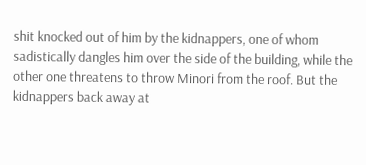shit knocked out of him by the kidnappers, one of whom sadistically dangles him over the side of the building, while the other one threatens to throw Minori from the roof. But the kidnappers back away at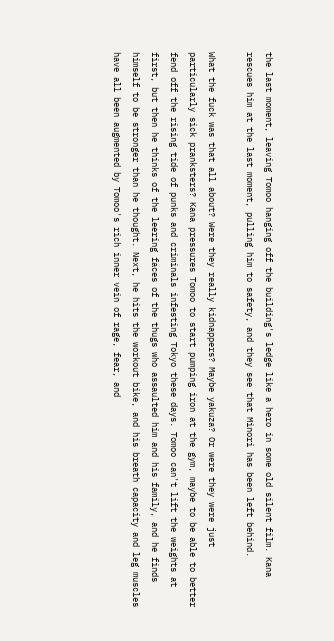the last moment, leaving Tomoo hanging off the building's ledge like a hero in some old silent film. Kana rescues him at the last moment, pulling him to safety, and they see that Minori has been left behind.

What the fuck was that all about? Were they really kidnappers? Maybe yakuza? Or were they were just particularly sick pranksters? Kana pressures Tomoo to start pumping iron at the gym, maybe to be able to better fend off the rising tide of punks and criminals infesting Tokyo these days. Tomoo can't lift the weights at first, but then he thinks of the leering faces of the thugs who assaulted him and his family, and he finds himself to be stronger than he thought. Next, he hits the workout bike, and his breath capacity and leg muscles have all been augmented by Tomoo's rich inner vein of rage, fear, and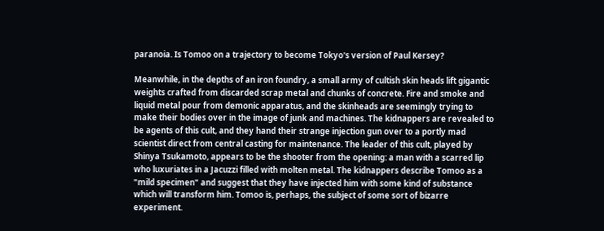paranoia. Is Tomoo on a trajectory to become Tokyo's version of Paul Kersey?

Meanwhile, in the depths of an iron foundry, a small army of cultish skin heads lift gigantic weights crafted from discarded scrap metal and chunks of concrete. Fire and smoke and liquid metal pour from demonic apparatus, and the skinheads are seemingly trying to make their bodies over in the image of junk and machines. The kidnappers are revealed to be agents of this cult, and they hand their strange injection gun over to a portly mad scientist direct from central casting for maintenance. The leader of this cult, played by Shinya Tsukamoto, appears to be the shooter from the opening: a man with a scarred lip who luxuriates in a Jacuzzi filled with molten metal. The kidnappers describe Tomoo as a "mild specimen" and suggest that they have injected him with some kind of substance which will transform him. Tomoo is, perhaps, the subject of some sort of bizarre experiment.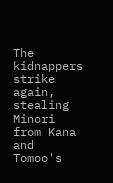The kidnappers strike again, stealing Minori from Kana and Tomoo's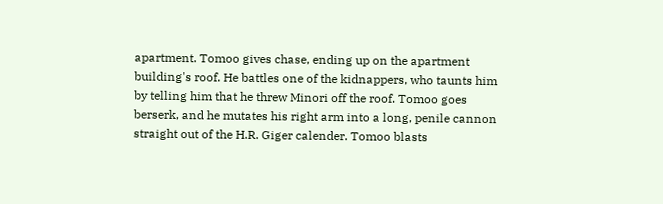apartment. Tomoo gives chase, ending up on the apartment building's roof. He battles one of the kidnappers, who taunts him by telling him that he threw Minori off the roof. Tomoo goes berserk, and he mutates his right arm into a long, penile cannon straight out of the H.R. Giger calender. Tomoo blasts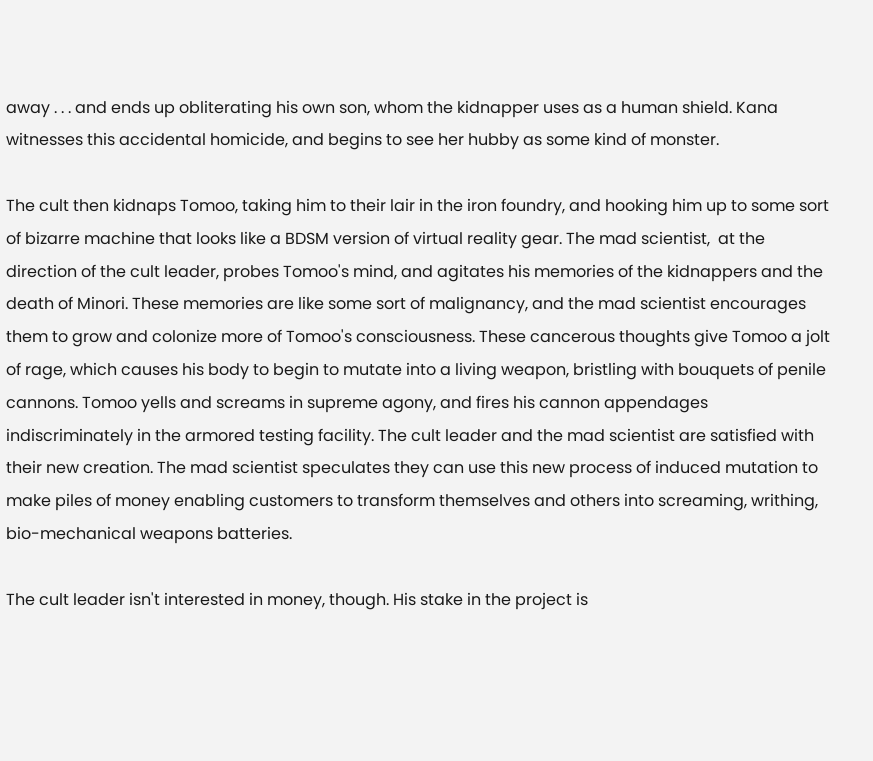away . . . and ends up obliterating his own son, whom the kidnapper uses as a human shield. Kana witnesses this accidental homicide, and begins to see her hubby as some kind of monster.

The cult then kidnaps Tomoo, taking him to their lair in the iron foundry, and hooking him up to some sort of bizarre machine that looks like a BDSM version of virtual reality gear. The mad scientist,  at the direction of the cult leader, probes Tomoo's mind, and agitates his memories of the kidnappers and the death of Minori. These memories are like some sort of malignancy, and the mad scientist encourages them to grow and colonize more of Tomoo's consciousness. These cancerous thoughts give Tomoo a jolt of rage, which causes his body to begin to mutate into a living weapon, bristling with bouquets of penile cannons. Tomoo yells and screams in supreme agony, and fires his cannon appendages indiscriminately in the armored testing facility. The cult leader and the mad scientist are satisfied with their new creation. The mad scientist speculates they can use this new process of induced mutation to make piles of money enabling customers to transform themselves and others into screaming, writhing, bio-mechanical weapons batteries.

The cult leader isn't interested in money, though. His stake in the project is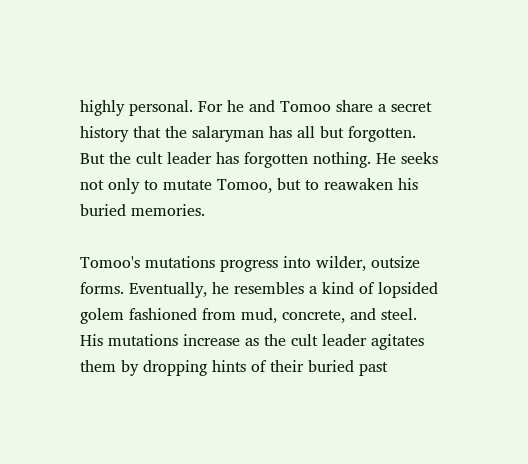highly personal. For he and Tomoo share a secret history that the salaryman has all but forgotten. But the cult leader has forgotten nothing. He seeks not only to mutate Tomoo, but to reawaken his buried memories.

Tomoo's mutations progress into wilder, outsize forms. Eventually, he resembles a kind of lopsided golem fashioned from mud, concrete, and steel. His mutations increase as the cult leader agitates them by dropping hints of their buried past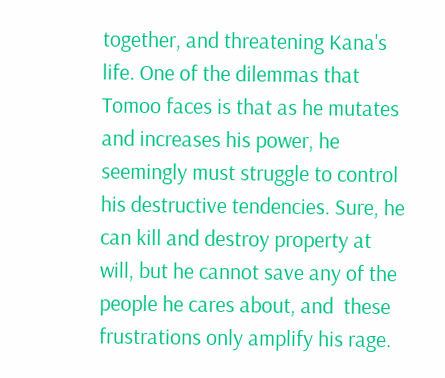together, and threatening Kana's life. One of the dilemmas that Tomoo faces is that as he mutates and increases his power, he seemingly must struggle to control his destructive tendencies. Sure, he can kill and destroy property at will, but he cannot save any of the people he cares about, and  these frustrations only amplify his rage.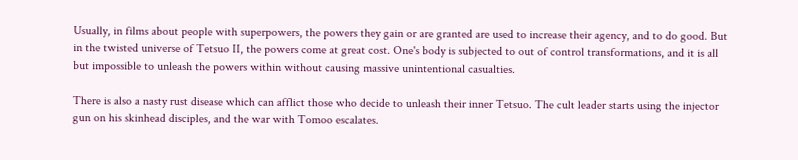Usually, in films about people with superpowers, the powers they gain or are granted are used to increase their agency, and to do good. But in the twisted universe of Tetsuo II, the powers come at great cost. One's body is subjected to out of control transformations, and it is all but impossible to unleash the powers within without causing massive unintentional casualties.

There is also a nasty rust disease which can afflict those who decide to unleash their inner Tetsuo. The cult leader starts using the injector gun on his skinhead disciples, and the war with Tomoo escalates.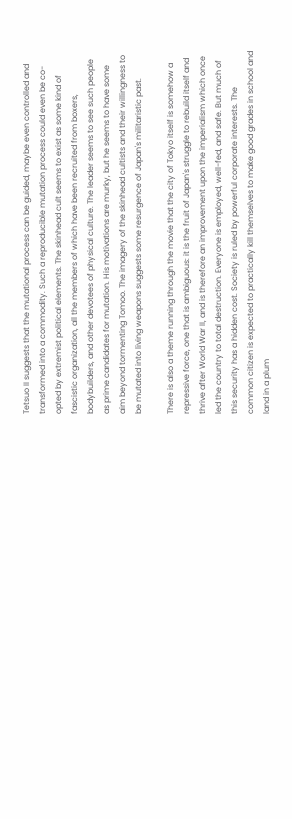Tetsuo II suggests that the mutational process can be guided, maybe even controlled and transformed into a commodity. Such a reproducible mutation process could even be co-opted by extremist political elements. The skinhead cult seems to exist as some kind of fascistic organization, all the members of which have been recruited from boxers, bodybuilders, and other devotees of physical culture. The leader seems to see such people as prime candidates for mutation. His motivations are murky, but he seems to have some aim beyond tormenting Tomoo. The imagery of the skinhead cultists and their willingness to be mutated into living weapons suggests some resurgence of Japan's militaristic past.

There is also a theme running through the movie that the city of Tokyo itself is somehow a repressive force, one that is ambiguous: it is the fruit of Japan's struggle to rebuild itself and thrive after World War II, and is therefore an improvement upon the imperialism which once led the country to total destruction. Everyone is employed, well-fed, and safe. But much of this security has a hidden cost. Society is ruled by powerful corporate interests. The common citizen is expected to practically kill themselves to make good grades in school and land in a plum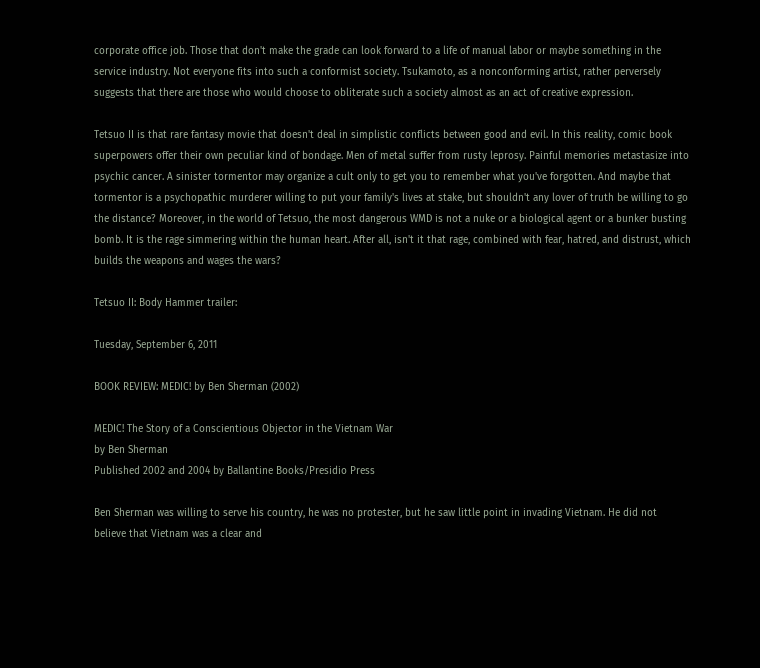corporate office job. Those that don't make the grade can look forward to a life of manual labor or maybe something in the service industry. Not everyone fits into such a conformist society. Tsukamoto, as a nonconforming artist, rather perversely suggests that there are those who would choose to obliterate such a society almost as an act of creative expression.

Tetsuo II is that rare fantasy movie that doesn't deal in simplistic conflicts between good and evil. In this reality, comic book superpowers offer their own peculiar kind of bondage. Men of metal suffer from rusty leprosy. Painful memories metastasize into psychic cancer. A sinister tormentor may organize a cult only to get you to remember what you've forgotten. And maybe that tormentor is a psychopathic murderer willing to put your family's lives at stake, but shouldn't any lover of truth be willing to go the distance? Moreover, in the world of Tetsuo, the most dangerous WMD is not a nuke or a biological agent or a bunker busting bomb. It is the rage simmering within the human heart. After all, isn't it that rage, combined with fear, hatred, and distrust, which builds the weapons and wages the wars?

Tetsuo II: Body Hammer trailer:

Tuesday, September 6, 2011

BOOK REVIEW: MEDIC! by Ben Sherman (2002)

MEDIC! The Story of a Conscientious Objector in the Vietnam War
by Ben Sherman
Published 2002 and 2004 by Ballantine Books/Presidio Press

Ben Sherman was willing to serve his country, he was no protester, but he saw little point in invading Vietnam. He did not believe that Vietnam was a clear and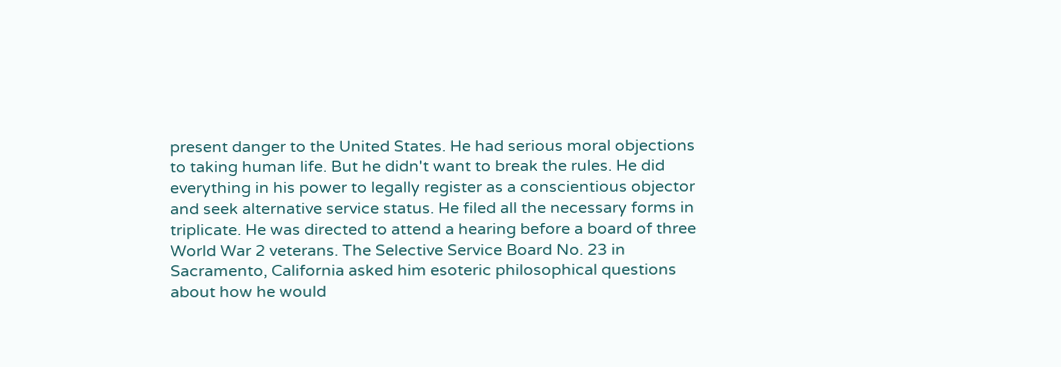present danger to the United States. He had serious moral objections to taking human life. But he didn't want to break the rules. He did everything in his power to legally register as a conscientious objector and seek alternative service status. He filed all the necessary forms in triplicate. He was directed to attend a hearing before a board of three World War 2 veterans. The Selective Service Board No. 23 in Sacramento, California asked him esoteric philosophical questions about how he would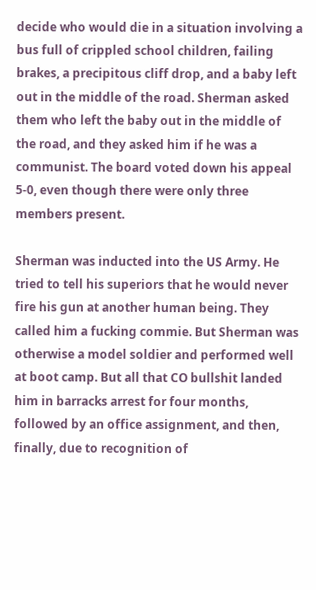decide who would die in a situation involving a bus full of crippled school children, failing brakes, a precipitous cliff drop, and a baby left out in the middle of the road. Sherman asked them who left the baby out in the middle of the road, and they asked him if he was a communist. The board voted down his appeal 5-0, even though there were only three members present.

Sherman was inducted into the US Army. He tried to tell his superiors that he would never fire his gun at another human being. They called him a fucking commie. But Sherman was otherwise a model soldier and performed well at boot camp. But all that CO bullshit landed him in barracks arrest for four months, followed by an office assignment, and then, finally, due to recognition of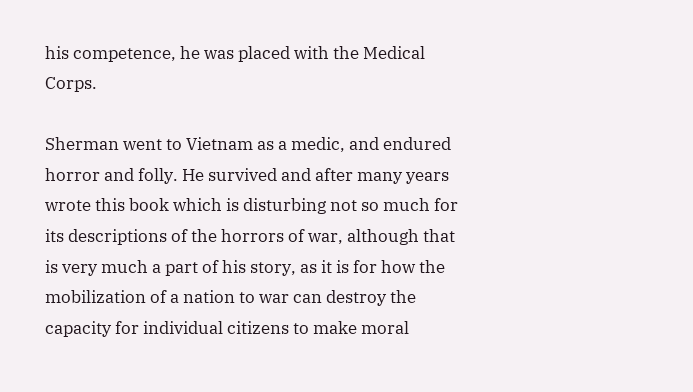his competence, he was placed with the Medical Corps.

Sherman went to Vietnam as a medic, and endured horror and folly. He survived and after many years wrote this book which is disturbing not so much for its descriptions of the horrors of war, although that is very much a part of his story, as it is for how the mobilization of a nation to war can destroy the capacity for individual citizens to make moral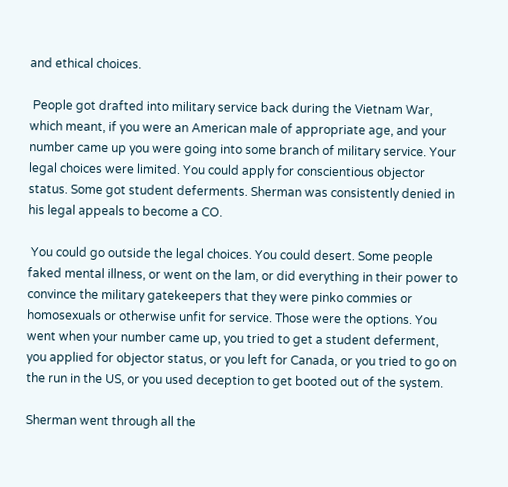and ethical choices.

 People got drafted into military service back during the Vietnam War, which meant, if you were an American male of appropriate age, and your number came up you were going into some branch of military service. Your legal choices were limited. You could apply for conscientious objector status. Some got student deferments. Sherman was consistently denied in his legal appeals to become a CO.

 You could go outside the legal choices. You could desert. Some people faked mental illness, or went on the lam, or did everything in their power to convince the military gatekeepers that they were pinko commies or homosexuals or otherwise unfit for service. Those were the options. You went when your number came up, you tried to get a student deferment, you applied for objector status, or you left for Canada, or you tried to go on the run in the US, or you used deception to get booted out of the system.

Sherman went through all the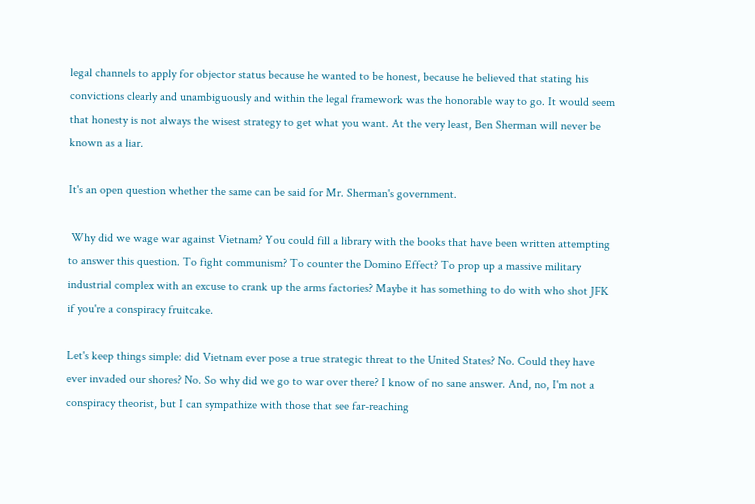legal channels to apply for objector status because he wanted to be honest, because he believed that stating his convictions clearly and unambiguously and within the legal framework was the honorable way to go. It would seem that honesty is not always the wisest strategy to get what you want. At the very least, Ben Sherman will never be known as a liar.

It's an open question whether the same can be said for Mr. Sherman's government.

 Why did we wage war against Vietnam? You could fill a library with the books that have been written attempting to answer this question. To fight communism? To counter the Domino Effect? To prop up a massive military industrial complex with an excuse to crank up the arms factories? Maybe it has something to do with who shot JFK if you're a conspiracy fruitcake.

Let's keep things simple: did Vietnam ever pose a true strategic threat to the United States? No. Could they have ever invaded our shores? No. So why did we go to war over there? I know of no sane answer. And, no, I'm not a conspiracy theorist, but I can sympathize with those that see far-reaching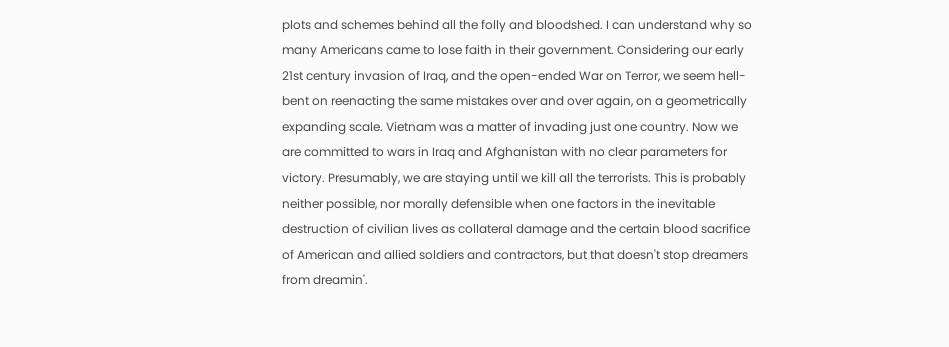plots and schemes behind all the folly and bloodshed. I can understand why so many Americans came to lose faith in their government. Considering our early 21st century invasion of Iraq, and the open-ended War on Terror, we seem hell-bent on reenacting the same mistakes over and over again, on a geometrically expanding scale. Vietnam was a matter of invading just one country. Now we are committed to wars in Iraq and Afghanistan with no clear parameters for victory. Presumably, we are staying until we kill all the terrorists. This is probably neither possible, nor morally defensible when one factors in the inevitable destruction of civilian lives as collateral damage and the certain blood sacrifice of American and allied soldiers and contractors, but that doesn't stop dreamers from dreamin'.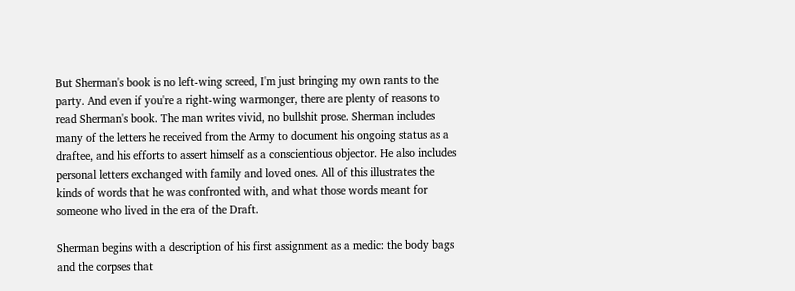But Sherman's book is no left-wing screed, I'm just bringing my own rants to the party. And even if you're a right-wing warmonger, there are plenty of reasons to read Sherman's book. The man writes vivid, no bullshit prose. Sherman includes many of the letters he received from the Army to document his ongoing status as a draftee, and his efforts to assert himself as a conscientious objector. He also includes personal letters exchanged with family and loved ones. All of this illustrates the kinds of words that he was confronted with, and what those words meant for someone who lived in the era of the Draft.

Sherman begins with a description of his first assignment as a medic: the body bags and the corpses that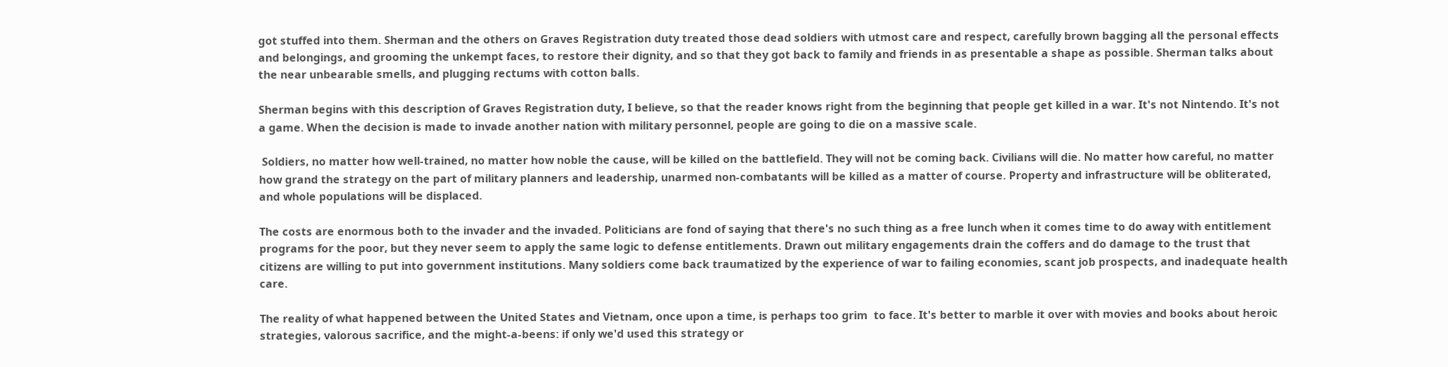got stuffed into them. Sherman and the others on Graves Registration duty treated those dead soldiers with utmost care and respect, carefully brown bagging all the personal effects and belongings, and grooming the unkempt faces, to restore their dignity, and so that they got back to family and friends in as presentable a shape as possible. Sherman talks about the near unbearable smells, and plugging rectums with cotton balls.

Sherman begins with this description of Graves Registration duty, I believe, so that the reader knows right from the beginning that people get killed in a war. It's not Nintendo. It's not a game. When the decision is made to invade another nation with military personnel, people are going to die on a massive scale.

 Soldiers, no matter how well-trained, no matter how noble the cause, will be killed on the battlefield. They will not be coming back. Civilians will die. No matter how careful, no matter how grand the strategy on the part of military planners and leadership, unarmed non-combatants will be killed as a matter of course. Property and infrastructure will be obliterated, and whole populations will be displaced.

The costs are enormous both to the invader and the invaded. Politicians are fond of saying that there's no such thing as a free lunch when it comes time to do away with entitlement programs for the poor, but they never seem to apply the same logic to defense entitlements. Drawn out military engagements drain the coffers and do damage to the trust that citizens are willing to put into government institutions. Many soldiers come back traumatized by the experience of war to failing economies, scant job prospects, and inadequate health care.

The reality of what happened between the United States and Vietnam, once upon a time, is perhaps too grim  to face. It's better to marble it over with movies and books about heroic strategies, valorous sacrifice, and the might-a-beens: if only we'd used this strategy or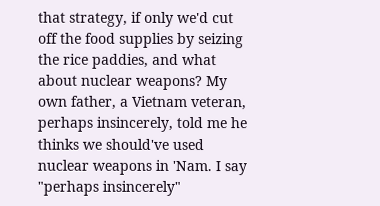that strategy, if only we'd cut off the food supplies by seizing the rice paddies, and what about nuclear weapons? My own father, a Vietnam veteran, perhaps insincerely, told me he thinks we should've used nuclear weapons in 'Nam. I say "perhaps insincerely"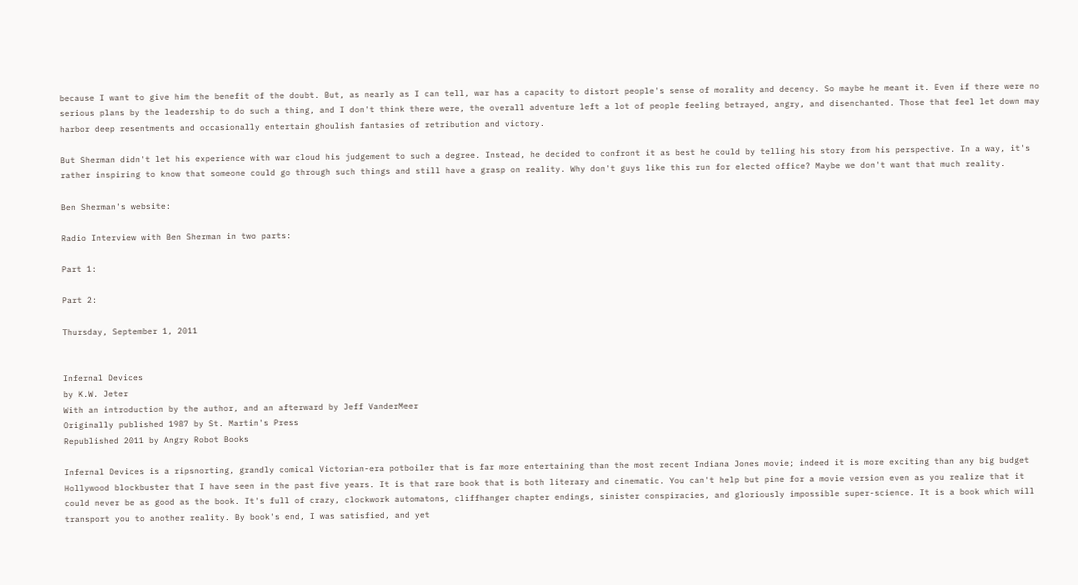because I want to give him the benefit of the doubt. But, as nearly as I can tell, war has a capacity to distort people's sense of morality and decency. So maybe he meant it. Even if there were no serious plans by the leadership to do such a thing, and I don't think there were, the overall adventure left a lot of people feeling betrayed, angry, and disenchanted. Those that feel let down may harbor deep resentments and occasionally entertain ghoulish fantasies of retribution and victory.

But Sherman didn't let his experience with war cloud his judgement to such a degree. Instead, he decided to confront it as best he could by telling his story from his perspective. In a way, it's rather inspiring to know that someone could go through such things and still have a grasp on reality. Why don't guys like this run for elected office? Maybe we don't want that much reality.

Ben Sherman's website:

Radio Interview with Ben Sherman in two parts:

Part 1:

Part 2:

Thursday, September 1, 2011


Infernal Devices
by K.W. Jeter
With an introduction by the author, and an afterward by Jeff VanderMeer
Originally published 1987 by St. Martin's Press
Republished 2011 by Angry Robot Books

Infernal Devices is a ripsnorting, grandly comical Victorian-era potboiler that is far more entertaining than the most recent Indiana Jones movie; indeed it is more exciting than any big budget Hollywood blockbuster that I have seen in the past five years. It is that rare book that is both literary and cinematic. You can't help but pine for a movie version even as you realize that it could never be as good as the book. It's full of crazy, clockwork automatons, cliffhanger chapter endings, sinister conspiracies, and gloriously impossible super-science. It is a book which will transport you to another reality. By book's end, I was satisfied, and yet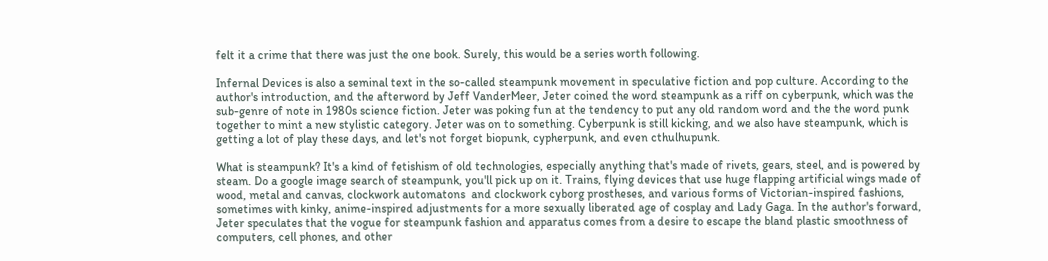felt it a crime that there was just the one book. Surely, this would be a series worth following.

Infernal Devices is also a seminal text in the so-called steampunk movement in speculative fiction and pop culture. According to the author's introduction, and the afterword by Jeff VanderMeer, Jeter coined the word steampunk as a riff on cyberpunk, which was the sub-genre of note in 1980s science fiction. Jeter was poking fun at the tendency to put any old random word and the the word punk together to mint a new stylistic category. Jeter was on to something. Cyberpunk is still kicking, and we also have steampunk, which is getting a lot of play these days, and let's not forget biopunk, cypherpunk, and even cthulhupunk.

What is steampunk? It's a kind of fetishism of old technologies, especially anything that's made of rivets, gears, steel, and is powered by steam. Do a google image search of steampunk, you'll pick up on it. Trains, flying devices that use huge flapping artificial wings made of wood, metal and canvas, clockwork automatons  and clockwork cyborg prostheses, and various forms of Victorian-inspired fashions, sometimes with kinky, anime-inspired adjustments for a more sexually liberated age of cosplay and Lady Gaga. In the author's forward, Jeter speculates that the vogue for steampunk fashion and apparatus comes from a desire to escape the bland plastic smoothness of computers, cell phones, and other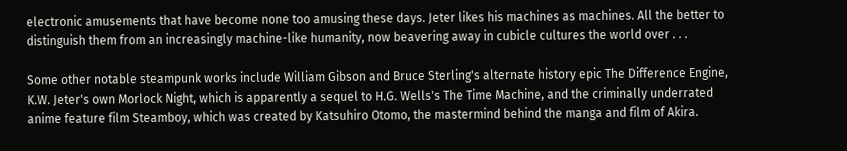electronic amusements that have become none too amusing these days. Jeter likes his machines as machines. All the better to distinguish them from an increasingly machine-like humanity, now beavering away in cubicle cultures the world over . . .

Some other notable steampunk works include William Gibson and Bruce Sterling's alternate history epic The Difference Engine, K.W. Jeter's own Morlock Night, which is apparently a sequel to H.G. Wells's The Time Machine, and the criminally underrated anime feature film Steamboy, which was created by Katsuhiro Otomo, the mastermind behind the manga and film of Akira.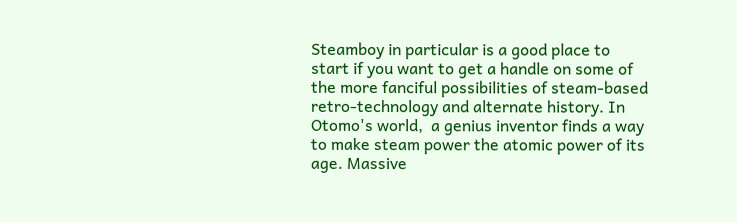Steamboy in particular is a good place to start if you want to get a handle on some of the more fanciful possibilities of steam-based retro-technology and alternate history. In Otomo's world,  a genius inventor finds a way to make steam power the atomic power of its age. Massive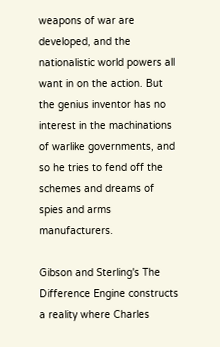weapons of war are developed, and the nationalistic world powers all want in on the action. But the genius inventor has no interest in the machinations of warlike governments, and so he tries to fend off the schemes and dreams of spies and arms manufacturers.

Gibson and Sterling's The Difference Engine constructs a reality where Charles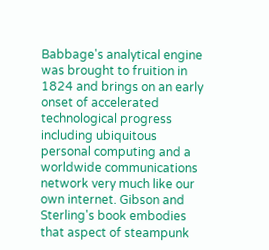Babbage's analytical engine was brought to fruition in 1824 and brings on an early onset of accelerated technological progress including ubiquitous personal computing and a worldwide communications network very much like our own internet. Gibson and Sterling's book embodies that aspect of steampunk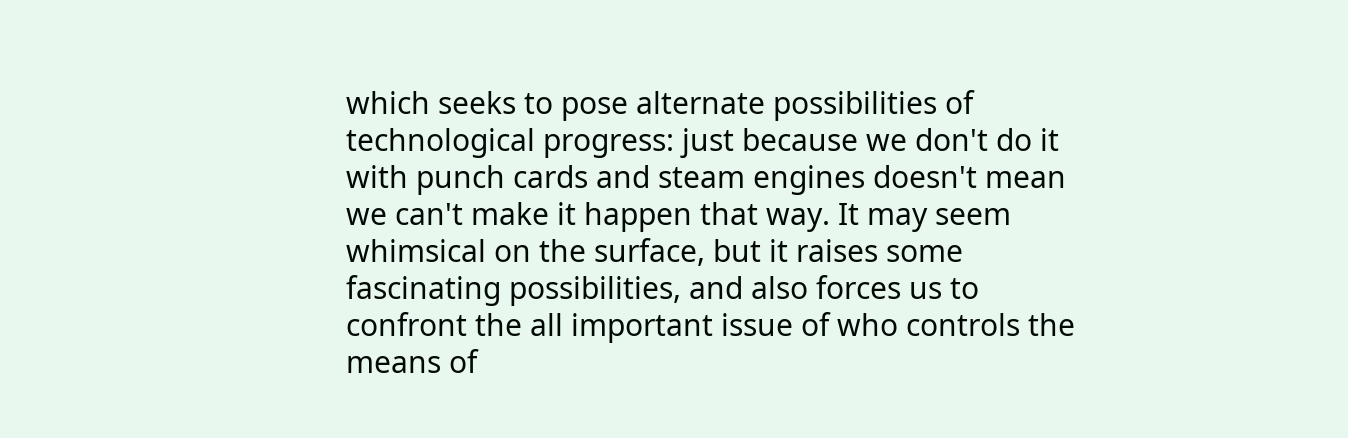which seeks to pose alternate possibilities of technological progress: just because we don't do it with punch cards and steam engines doesn't mean we can't make it happen that way. It may seem whimsical on the surface, but it raises some fascinating possibilities, and also forces us to confront the all important issue of who controls the means of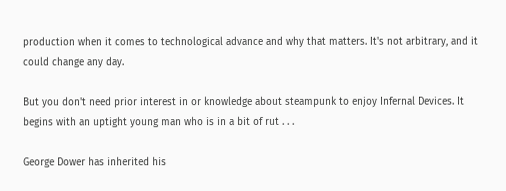production when it comes to technological advance and why that matters. It's not arbitrary, and it could change any day.

But you don't need prior interest in or knowledge about steampunk to enjoy Infernal Devices. It begins with an uptight young man who is in a bit of rut . . .

George Dower has inherited his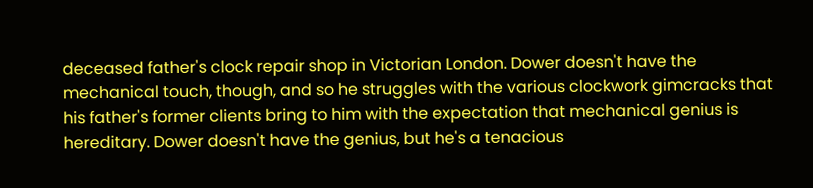deceased father's clock repair shop in Victorian London. Dower doesn't have the mechanical touch, though, and so he struggles with the various clockwork gimcracks that his father's former clients bring to him with the expectation that mechanical genius is hereditary. Dower doesn't have the genius, but he's a tenacious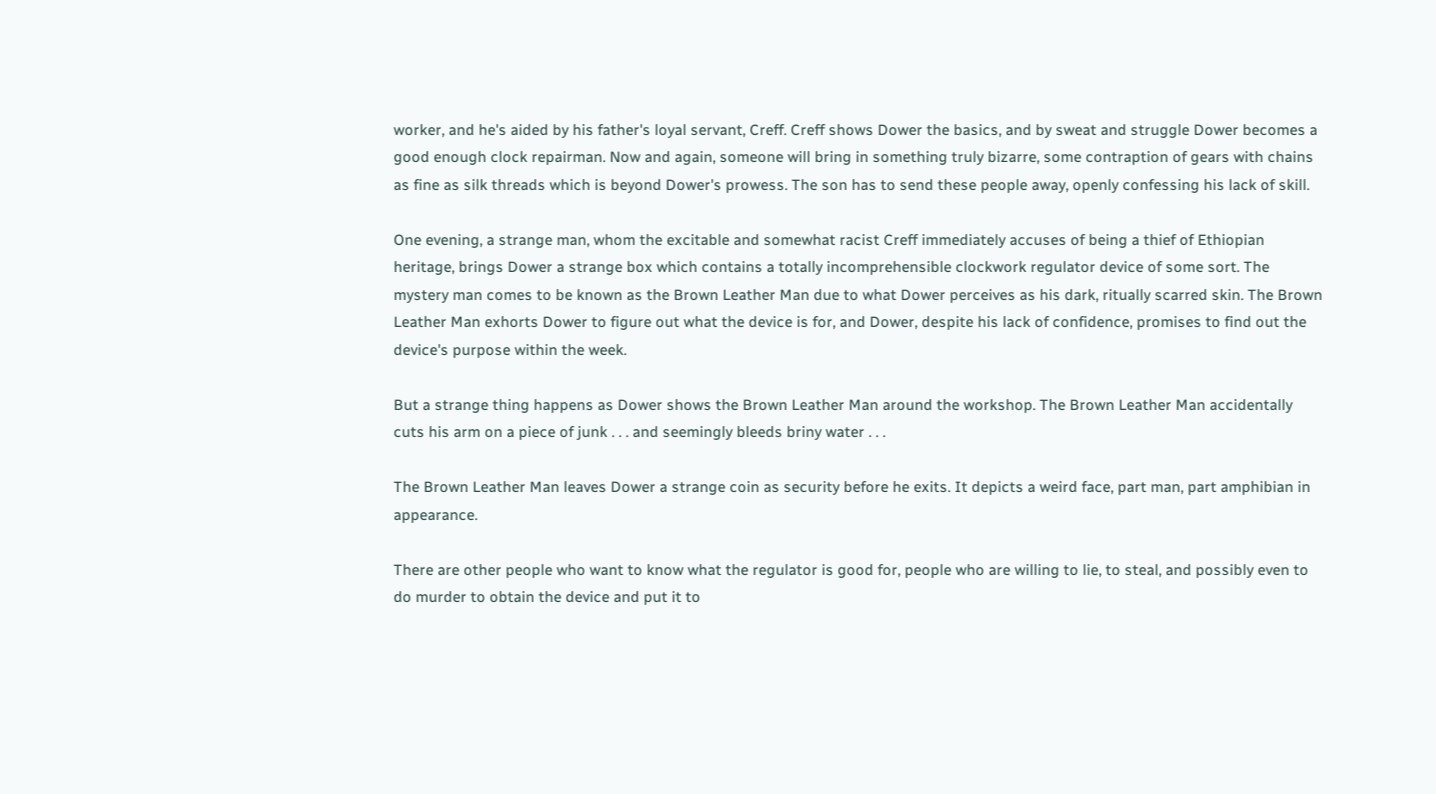worker, and he's aided by his father's loyal servant, Creff. Creff shows Dower the basics, and by sweat and struggle Dower becomes a good enough clock repairman. Now and again, someone will bring in something truly bizarre, some contraption of gears with chains as fine as silk threads which is beyond Dower's prowess. The son has to send these people away, openly confessing his lack of skill.

One evening, a strange man, whom the excitable and somewhat racist Creff immediately accuses of being a thief of Ethiopian heritage, brings Dower a strange box which contains a totally incomprehensible clockwork regulator device of some sort. The mystery man comes to be known as the Brown Leather Man due to what Dower perceives as his dark, ritually scarred skin. The Brown Leather Man exhorts Dower to figure out what the device is for, and Dower, despite his lack of confidence, promises to find out the device's purpose within the week.

But a strange thing happens as Dower shows the Brown Leather Man around the workshop. The Brown Leather Man accidentally cuts his arm on a piece of junk . . . and seemingly bleeds briny water . . .

The Brown Leather Man leaves Dower a strange coin as security before he exits. It depicts a weird face, part man, part amphibian in appearance.

There are other people who want to know what the regulator is good for, people who are willing to lie, to steal, and possibly even to do murder to obtain the device and put it to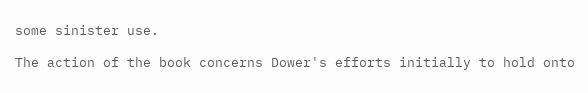some sinister use.

The action of the book concerns Dower's efforts initially to hold onto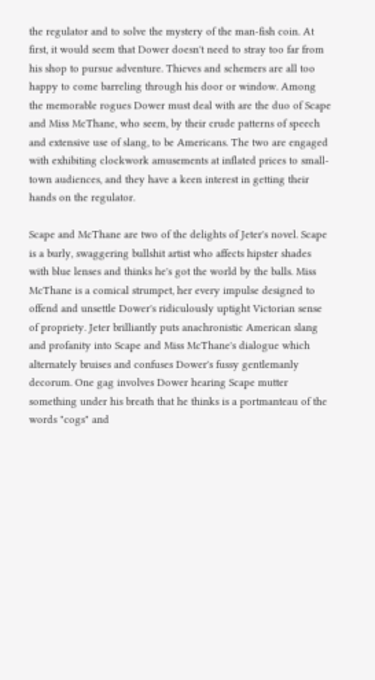the regulator and to solve the mystery of the man-fish coin. At first, it would seem that Dower doesn't need to stray too far from his shop to pursue adventure. Thieves and schemers are all too happy to come barreling through his door or window. Among the memorable rogues Dower must deal with are the duo of Scape and Miss McThane, who seem, by their crude patterns of speech and extensive use of slang, to be Americans. The two are engaged with exhibiting clockwork amusements at inflated prices to small-town audiences, and they have a keen interest in getting their hands on the regulator.

Scape and McThane are two of the delights of Jeter's novel. Scape is a burly, swaggering bullshit artist who affects hipster shades with blue lenses and thinks he's got the world by the balls. Miss McThane is a comical strumpet, her every impulse designed to offend and unsettle Dower's ridiculously uptight Victorian sense of propriety. Jeter brilliantly puts anachronistic American slang and profanity into Scape and Miss McThane's dialogue which alternately bruises and confuses Dower's fussy gentlemanly decorum. One gag involves Dower hearing Scape mutter something under his breath that he thinks is a portmanteau of the words "cogs" and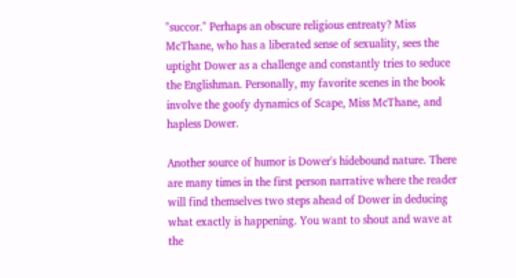"succor." Perhaps an obscure religious entreaty? Miss McThane, who has a liberated sense of sexuality, sees the uptight Dower as a challenge and constantly tries to seduce the Englishman. Personally, my favorite scenes in the book involve the goofy dynamics of Scape, Miss McThane, and hapless Dower.

Another source of humor is Dower's hidebound nature. There are many times in the first person narrative where the reader will find themselves two steps ahead of Dower in deducing what exactly is happening. You want to shout and wave at the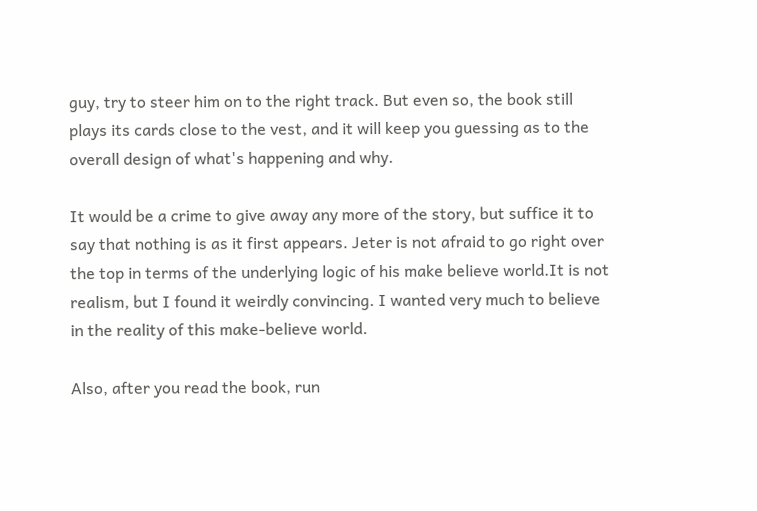guy, try to steer him on to the right track. But even so, the book still plays its cards close to the vest, and it will keep you guessing as to the overall design of what's happening and why.

It would be a crime to give away any more of the story, but suffice it to say that nothing is as it first appears. Jeter is not afraid to go right over the top in terms of the underlying logic of his make believe world.It is not realism, but I found it weirdly convincing. I wanted very much to believe in the reality of this make-believe world.

Also, after you read the book, run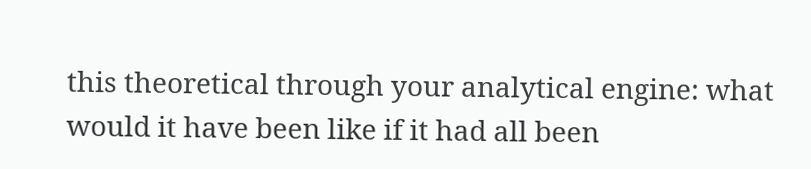this theoretical through your analytical engine: what would it have been like if it had all been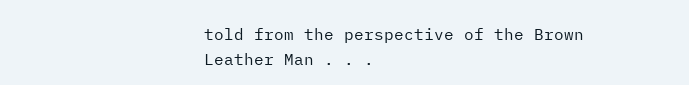told from the perspective of the Brown Leather Man . . .